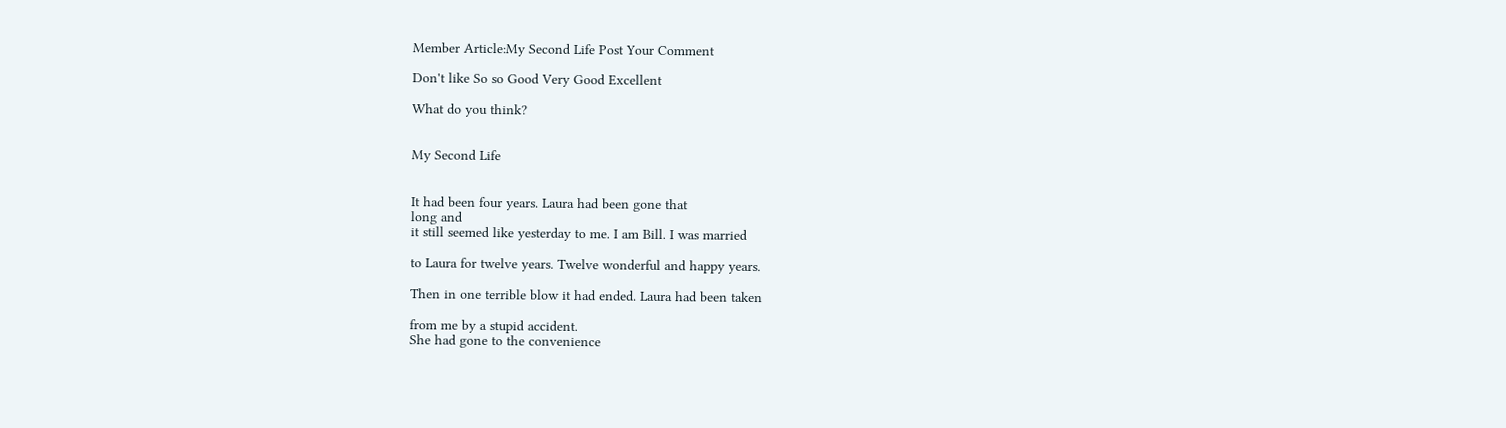Member Article:My Second Life Post Your Comment

Don't like So so Good Very Good Excellent

What do you think?


My Second Life


It had been four years. Laura had been gone that
long and
it still seemed like yesterday to me. I am Bill. I was married

to Laura for twelve years. Twelve wonderful and happy years.

Then in one terrible blow it had ended. Laura had been taken

from me by a stupid accident.
She had gone to the convenience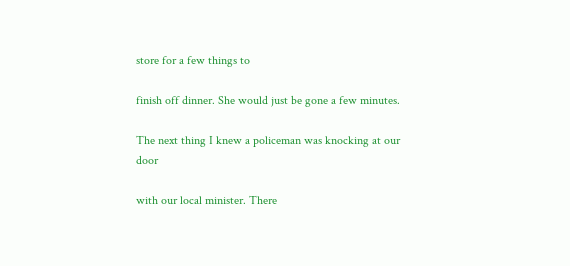store for a few things to

finish off dinner. She would just be gone a few minutes.

The next thing I knew a policeman was knocking at our door

with our local minister. There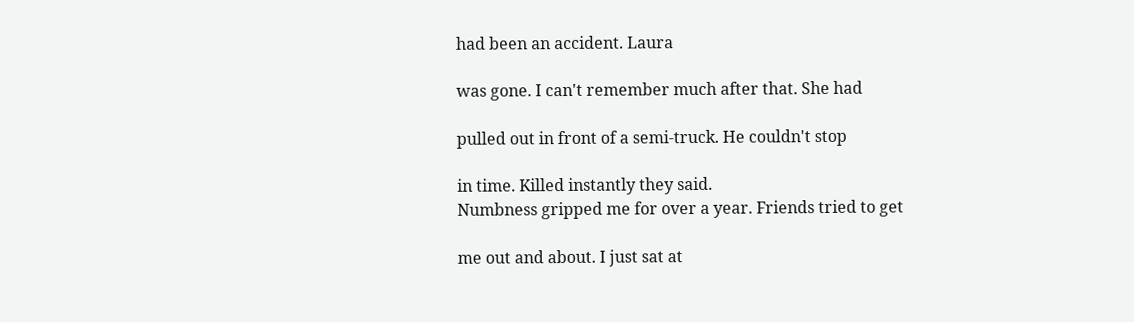had been an accident. Laura

was gone. I can't remember much after that. She had

pulled out in front of a semi-truck. He couldn't stop

in time. Killed instantly they said.
Numbness gripped me for over a year. Friends tried to get

me out and about. I just sat at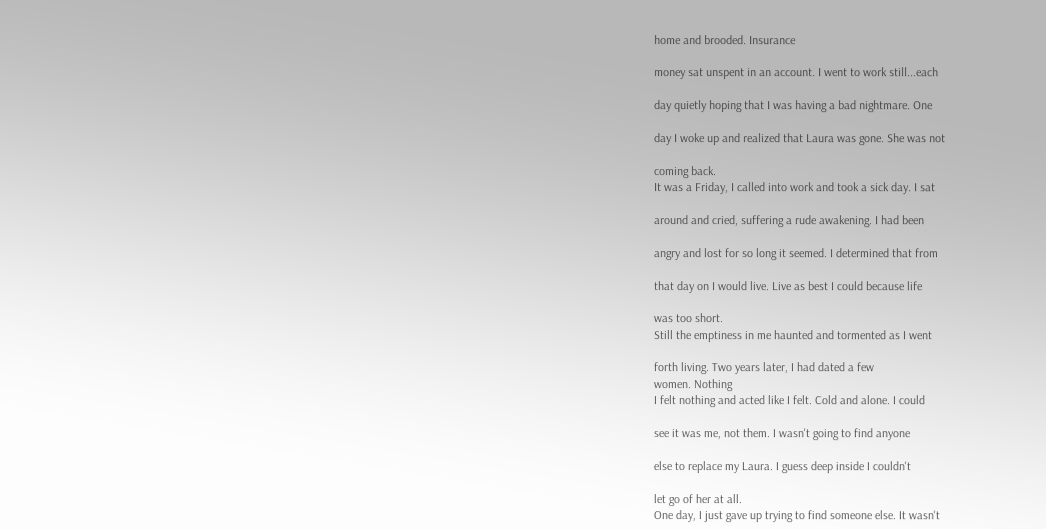home and brooded. Insurance

money sat unspent in an account. I went to work still...each

day quietly hoping that I was having a bad nightmare. One

day I woke up and realized that Laura was gone. She was not

coming back.
It was a Friday, I called into work and took a sick day. I sat

around and cried, suffering a rude awakening. I had been

angry and lost for so long it seemed. I determined that from

that day on I would live. Live as best I could because life

was too short.
Still the emptiness in me haunted and tormented as I went

forth living. Two years later, I had dated a few
women. Nothing
I felt nothing and acted like I felt. Cold and alone. I could

see it was me, not them. I wasn't going to find anyone

else to replace my Laura. I guess deep inside I couldn't

let go of her at all.
One day, I just gave up trying to find someone else. It wasn't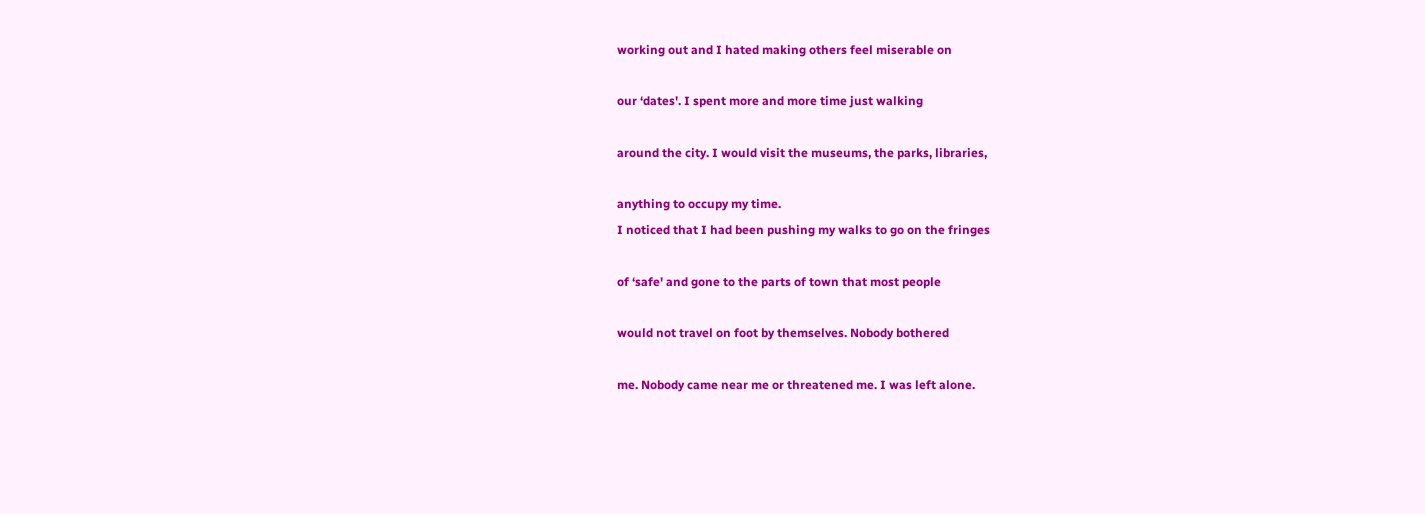working out and I hated making others feel miserable on

our ‘dates'. I spent more and more time just walking

around the city. I would visit the museums, the parks, libraries,

anything to occupy my time.
I noticed that I had been pushing my walks to go on the fringes

of ‘safe' and gone to the parts of town that most people

would not travel on foot by themselves. Nobody bothered

me. Nobody came near me or threatened me. I was left alone.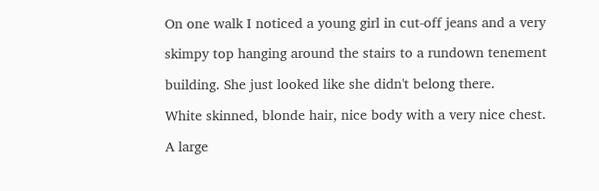On one walk I noticed a young girl in cut-off jeans and a very

skimpy top hanging around the stairs to a rundown tenement

building. She just looked like she didn't belong there.

White skinned, blonde hair, nice body with a very nice chest.

A large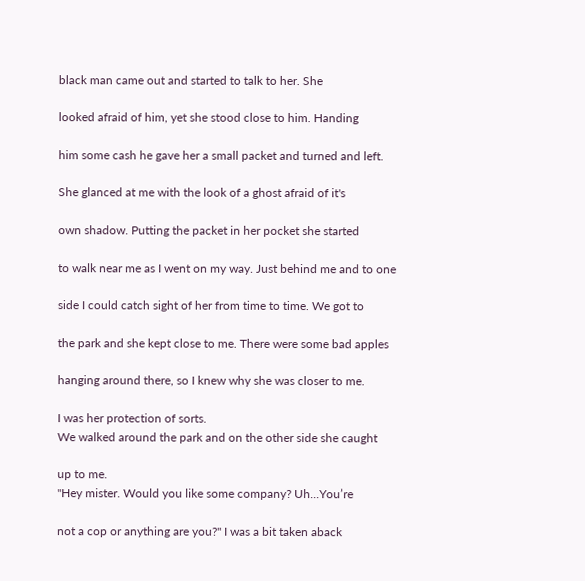black man came out and started to talk to her. She

looked afraid of him, yet she stood close to him. Handing

him some cash he gave her a small packet and turned and left.

She glanced at me with the look of a ghost afraid of it's

own shadow. Putting the packet in her pocket she started

to walk near me as I went on my way. Just behind me and to one

side I could catch sight of her from time to time. We got to

the park and she kept close to me. There were some bad apples

hanging around there, so I knew why she was closer to me.

I was her protection of sorts.
We walked around the park and on the other side she caught

up to me.
"Hey mister. Would you like some company? Uh...You’re

not a cop or anything are you?" I was a bit taken aback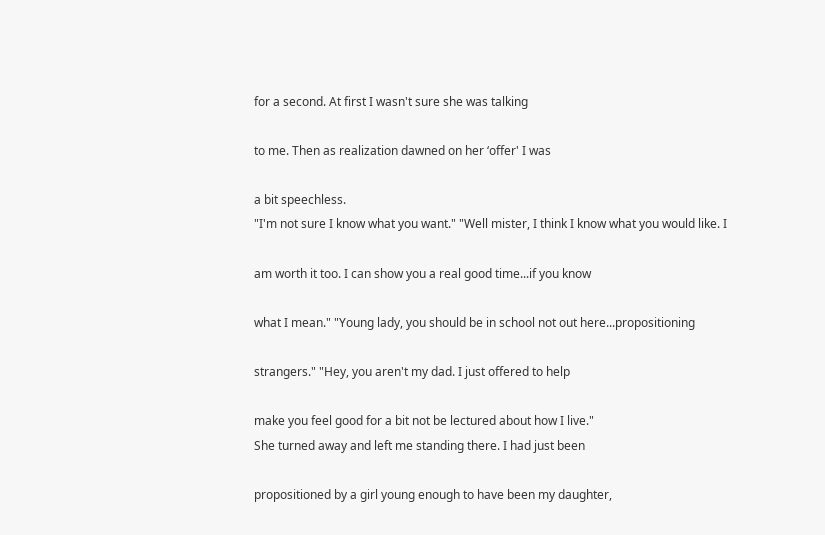for a second. At first I wasn't sure she was talking

to me. Then as realization dawned on her ‘offer' I was

a bit speechless.
"I'm not sure I know what you want." "Well mister, I think I know what you would like. I

am worth it too. I can show you a real good time...if you know

what I mean." "Young lady, you should be in school not out here...propositioning

strangers." "Hey, you aren't my dad. I just offered to help

make you feel good for a bit not be lectured about how I live."
She turned away and left me standing there. I had just been

propositioned by a girl young enough to have been my daughter,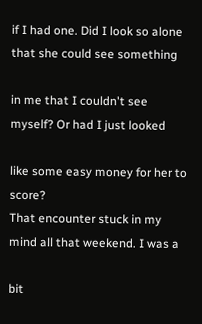if I had one. Did I look so alone that she could see something

in me that I couldn't see myself? Or had I just looked

like some easy money for her to score?
That encounter stuck in my mind all that weekend. I was a

bit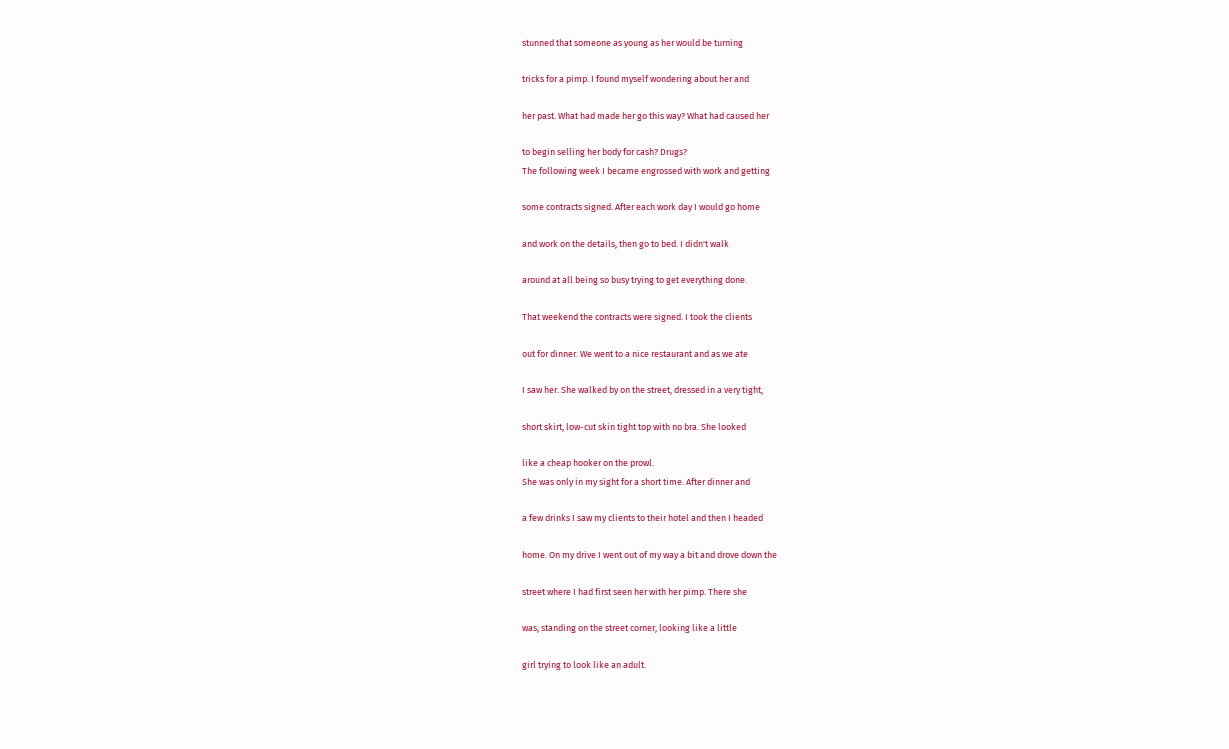stunned that someone as young as her would be turning

tricks for a pimp. I found myself wondering about her and

her past. What had made her go this way? What had caused her

to begin selling her body for cash? Drugs?
The following week I became engrossed with work and getting

some contracts signed. After each work day I would go home

and work on the details, then go to bed. I didn't walk

around at all being so busy trying to get everything done.

That weekend the contracts were signed. I took the clients

out for dinner. We went to a nice restaurant and as we ate

I saw her. She walked by on the street, dressed in a very tight,

short skirt, low-cut skin tight top with no bra. She looked

like a cheap hooker on the prowl.
She was only in my sight for a short time. After dinner and

a few drinks I saw my clients to their hotel and then I headed

home. On my drive I went out of my way a bit and drove down the

street where I had first seen her with her pimp. There she

was, standing on the street corner, looking like a little

girl trying to look like an adult.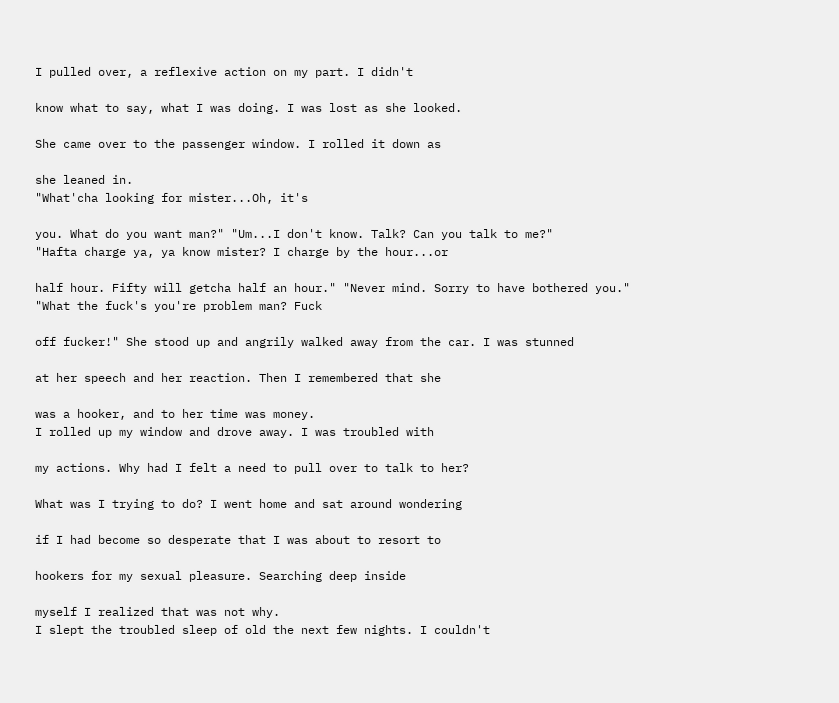I pulled over, a reflexive action on my part. I didn't

know what to say, what I was doing. I was lost as she looked.

She came over to the passenger window. I rolled it down as

she leaned in.
"What'cha looking for mister...Oh, it's

you. What do you want man?" "Um...I don't know. Talk? Can you talk to me?"
"Hafta charge ya, ya know mister? I charge by the hour...or

half hour. Fifty will getcha half an hour." "Never mind. Sorry to have bothered you."
"What the fuck's you're problem man? Fuck

off fucker!" She stood up and angrily walked away from the car. I was stunned

at her speech and her reaction. Then I remembered that she

was a hooker, and to her time was money.
I rolled up my window and drove away. I was troubled with

my actions. Why had I felt a need to pull over to talk to her?

What was I trying to do? I went home and sat around wondering

if I had become so desperate that I was about to resort to

hookers for my sexual pleasure. Searching deep inside

myself I realized that was not why.
I slept the troubled sleep of old the next few nights. I couldn't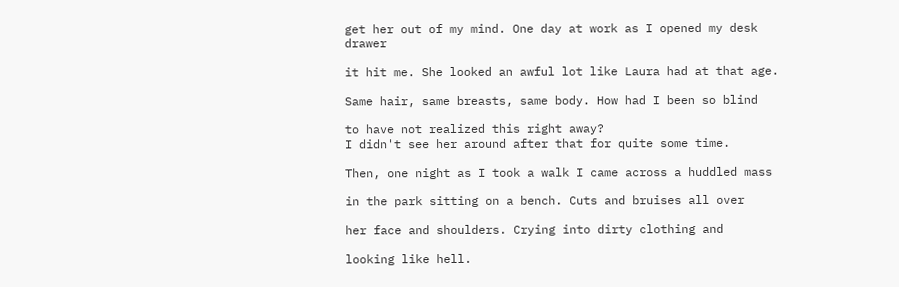get her out of my mind. One day at work as I opened my desk drawer

it hit me. She looked an awful lot like Laura had at that age.

Same hair, same breasts, same body. How had I been so blind

to have not realized this right away?
I didn't see her around after that for quite some time.

Then, one night as I took a walk I came across a huddled mass

in the park sitting on a bench. Cuts and bruises all over

her face and shoulders. Crying into dirty clothing and

looking like hell.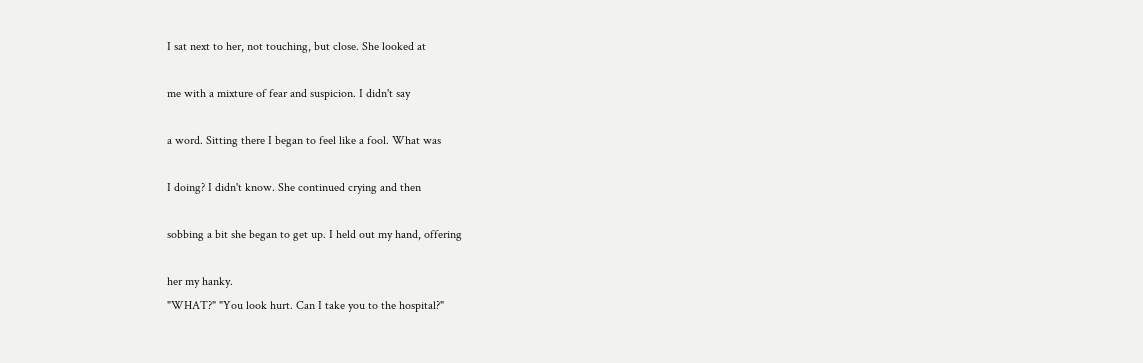I sat next to her, not touching, but close. She looked at

me with a mixture of fear and suspicion. I didn't say

a word. Sitting there I began to feel like a fool. What was

I doing? I didn't know. She continued crying and then

sobbing a bit she began to get up. I held out my hand, offering

her my hanky.
"WHAT?" "You look hurt. Can I take you to the hospital?"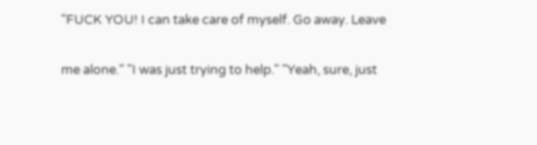"FUCK YOU! I can take care of myself. Go away. Leave

me alone." "I was just trying to help." "Yeah, sure, just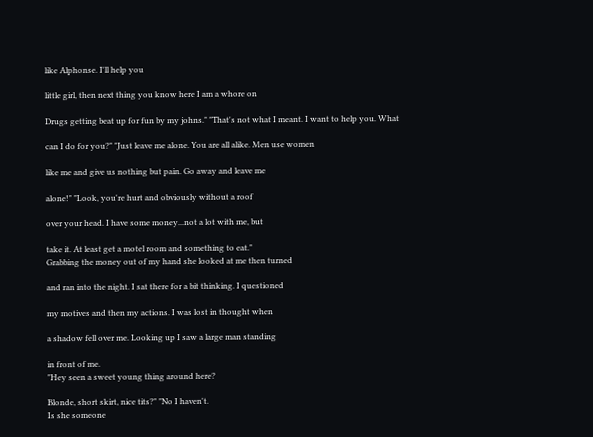like Alphonse. I'll help you

little girl, then next thing you know here I am a whore on

Drugs getting beat up for fun by my johns." "That's not what I meant. I want to help you. What

can I do for you?" "Just leave me alone. You are all alike. Men use women

like me and give us nothing but pain. Go away and leave me

alone!" "Look, you're hurt and obviously without a roof

over your head. I have some money...not a lot with me, but

take it. At least get a motel room and something to eat."
Grabbing the money out of my hand she looked at me then turned

and ran into the night. I sat there for a bit thinking. I questioned

my motives and then my actions. I was lost in thought when

a shadow fell over me. Looking up I saw a large man standing

in front of me.
"Hey seen a sweet young thing around here?

Blonde, short skirt, nice tits?" "No I haven't.
Is she someone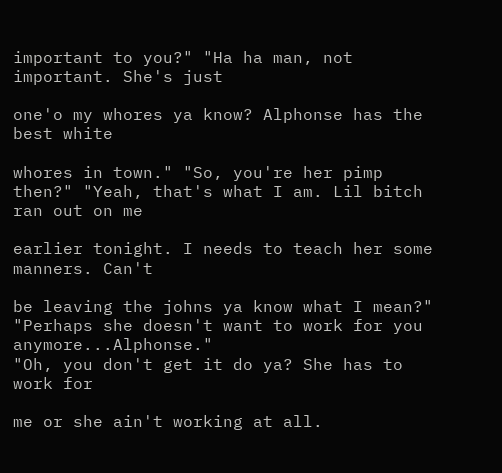important to you?" "Ha ha man, not important. She's just

one'o my whores ya know? Alphonse has the best white

whores in town." "So, you're her pimp then?" "Yeah, that's what I am. Lil bitch ran out on me

earlier tonight. I needs to teach her some manners. Can't

be leaving the johns ya know what I mean?" "Perhaps she doesn't want to work for you anymore...Alphonse."
"Oh, you don't get it do ya? She has to work for

me or she ain't working at all.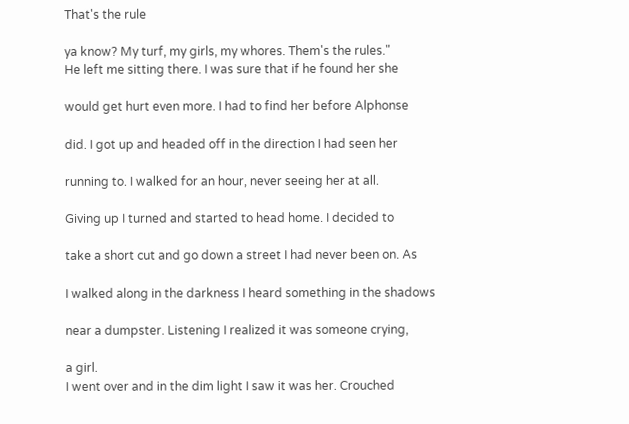That's the rule

ya know? My turf, my girls, my whores. Them's the rules."
He left me sitting there. I was sure that if he found her she

would get hurt even more. I had to find her before Alphonse

did. I got up and headed off in the direction I had seen her

running to. I walked for an hour, never seeing her at all.

Giving up I turned and started to head home. I decided to

take a short cut and go down a street I had never been on. As

I walked along in the darkness I heard something in the shadows

near a dumpster. Listening I realized it was someone crying,

a girl.
I went over and in the dim light I saw it was her. Crouched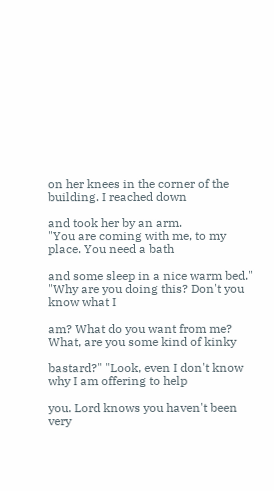on her knees in the corner of the building. I reached down

and took her by an arm.
"You are coming with me, to my place. You need a bath

and some sleep in a nice warm bed." "Why are you doing this? Don't you know what I

am? What do you want from me? What, are you some kind of kinky

bastard?" "Look, even I don't know why I am offering to help

you. Lord knows you haven't been very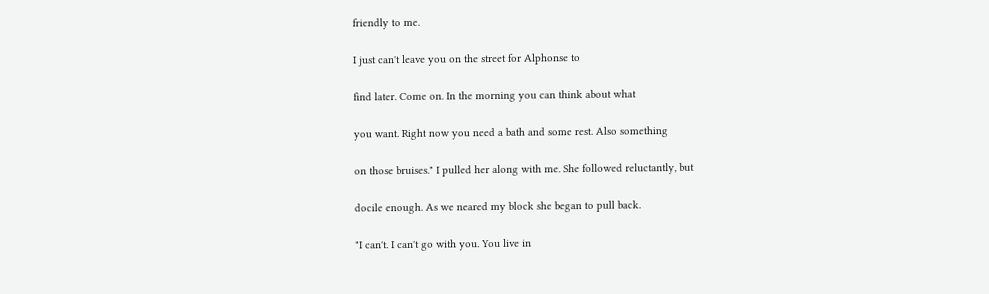friendly to me.

I just can't leave you on the street for Alphonse to

find later. Come on. In the morning you can think about what

you want. Right now you need a bath and some rest. Also something

on those bruises." I pulled her along with me. She followed reluctantly, but

docile enough. As we neared my block she began to pull back.

"I can't. I can't go with you. You live in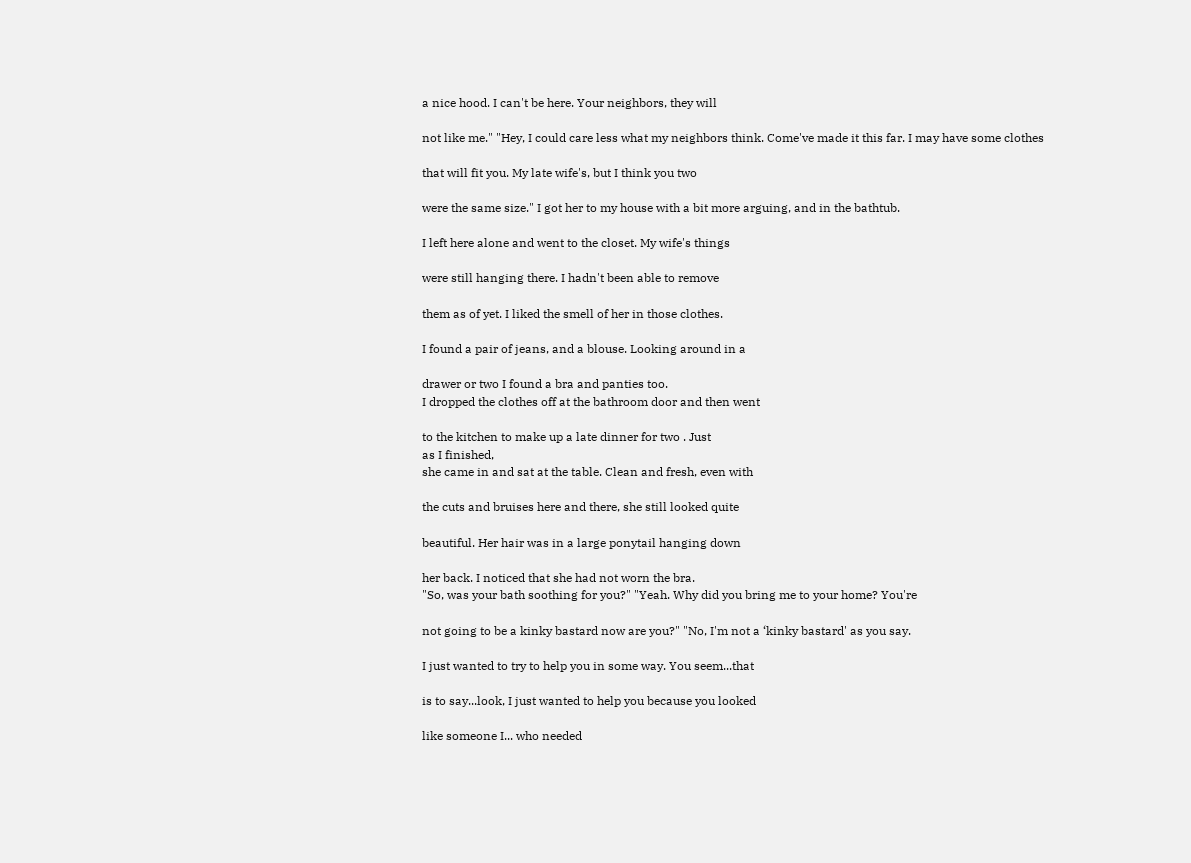a nice hood. I can't be here. Your neighbors, they will

not like me." "Hey, I could care less what my neighbors think. Come've made it this far. I may have some clothes

that will fit you. My late wife's, but I think you two

were the same size." I got her to my house with a bit more arguing, and in the bathtub.

I left here alone and went to the closet. My wife's things

were still hanging there. I hadn't been able to remove

them as of yet. I liked the smell of her in those clothes.

I found a pair of jeans, and a blouse. Looking around in a

drawer or two I found a bra and panties too.
I dropped the clothes off at the bathroom door and then went

to the kitchen to make up a late dinner for two . Just
as I finished,
she came in and sat at the table. Clean and fresh, even with

the cuts and bruises here and there, she still looked quite

beautiful. Her hair was in a large ponytail hanging down

her back. I noticed that she had not worn the bra.
"So, was your bath soothing for you?" "Yeah. Why did you bring me to your home? You're

not going to be a kinky bastard now are you?" "No, I'm not a ‘kinky bastard' as you say.

I just wanted to try to help you in some way. You seem...that

is to say...look, I just wanted to help you because you looked

like someone I... who needed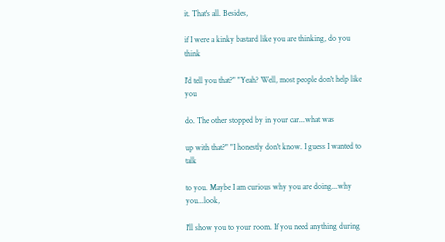it. That's all. Besides,

if I were a kinky bastard like you are thinking, do you think

I'd tell you that?" "Yeah? Well, most people don't help like you

do. The other stopped by in your car...what was

up with that?" "I honestly don't know. I guess I wanted to talk

to you. Maybe I am curious why you are doing...why you...look,

I'll show you to your room. If you need anything during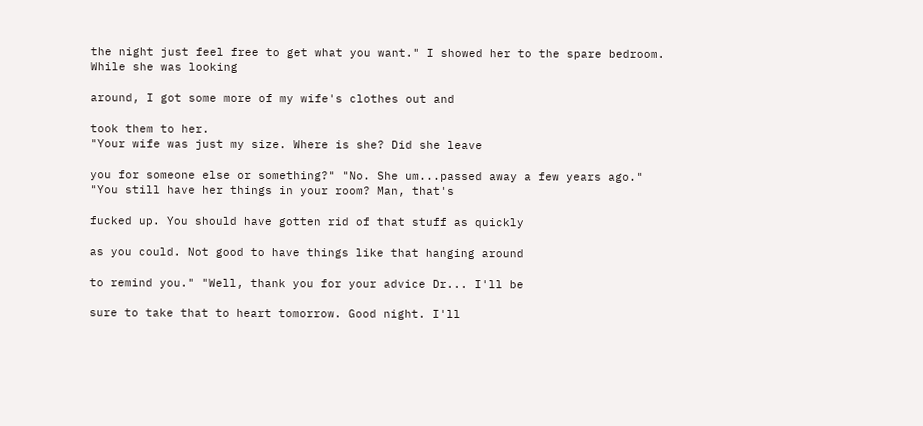the night just feel free to get what you want." I showed her to the spare bedroom. While she was looking

around, I got some more of my wife's clothes out and

took them to her.
"Your wife was just my size. Where is she? Did she leave

you for someone else or something?" "No. She um...passed away a few years ago."
"You still have her things in your room? Man, that's

fucked up. You should have gotten rid of that stuff as quickly

as you could. Not good to have things like that hanging around

to remind you." "Well, thank you for your advice Dr... I'll be

sure to take that to heart tomorrow. Good night. I'll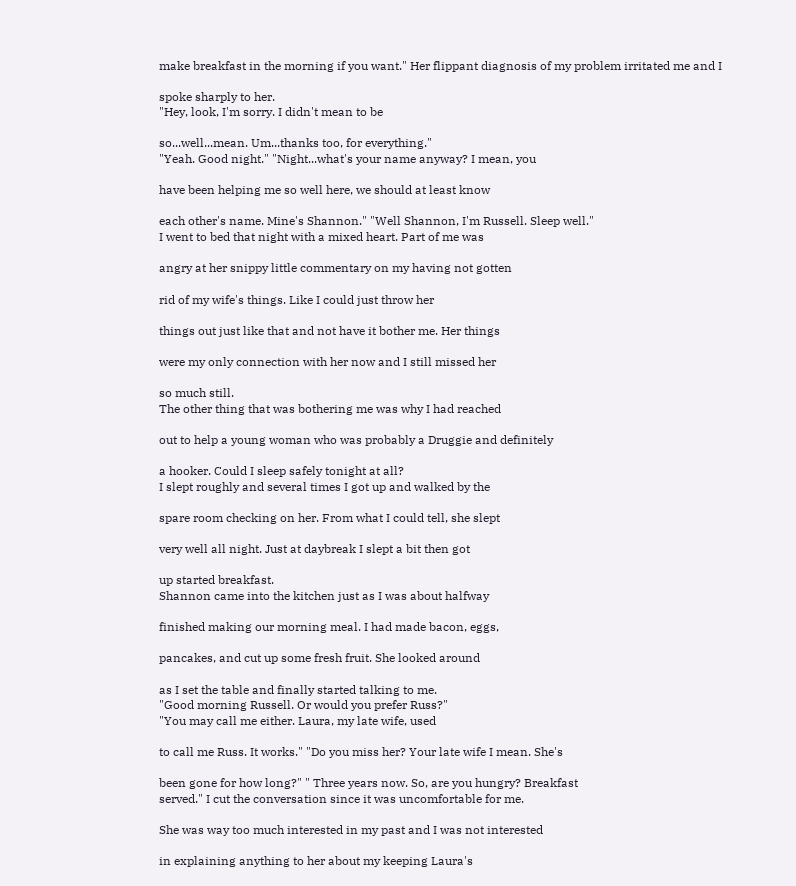make breakfast in the morning if you want." Her flippant diagnosis of my problem irritated me and I

spoke sharply to her.
"Hey, look, I'm sorry. I didn't mean to be

so...well...mean. Um...thanks too, for everything."
"Yeah. Good night." "Night...what's your name anyway? I mean, you

have been helping me so well here, we should at least know

each other's name. Mine's Shannon." "Well Shannon, I'm Russell. Sleep well."
I went to bed that night with a mixed heart. Part of me was

angry at her snippy little commentary on my having not gotten

rid of my wife's things. Like I could just throw her

things out just like that and not have it bother me. Her things

were my only connection with her now and I still missed her

so much still.
The other thing that was bothering me was why I had reached

out to help a young woman who was probably a Druggie and definitely

a hooker. Could I sleep safely tonight at all?
I slept roughly and several times I got up and walked by the

spare room checking on her. From what I could tell, she slept

very well all night. Just at daybreak I slept a bit then got

up started breakfast.
Shannon came into the kitchen just as I was about halfway

finished making our morning meal. I had made bacon, eggs,

pancakes, and cut up some fresh fruit. She looked around

as I set the table and finally started talking to me.
"Good morning Russell. Or would you prefer Russ?"
"You may call me either. Laura, my late wife, used

to call me Russ. It works." "Do you miss her? Your late wife I mean. She's

been gone for how long?" " Three years now. So, are you hungry? Breakfast
served." I cut the conversation since it was uncomfortable for me.

She was way too much interested in my past and I was not interested

in explaining anything to her about my keeping Laura's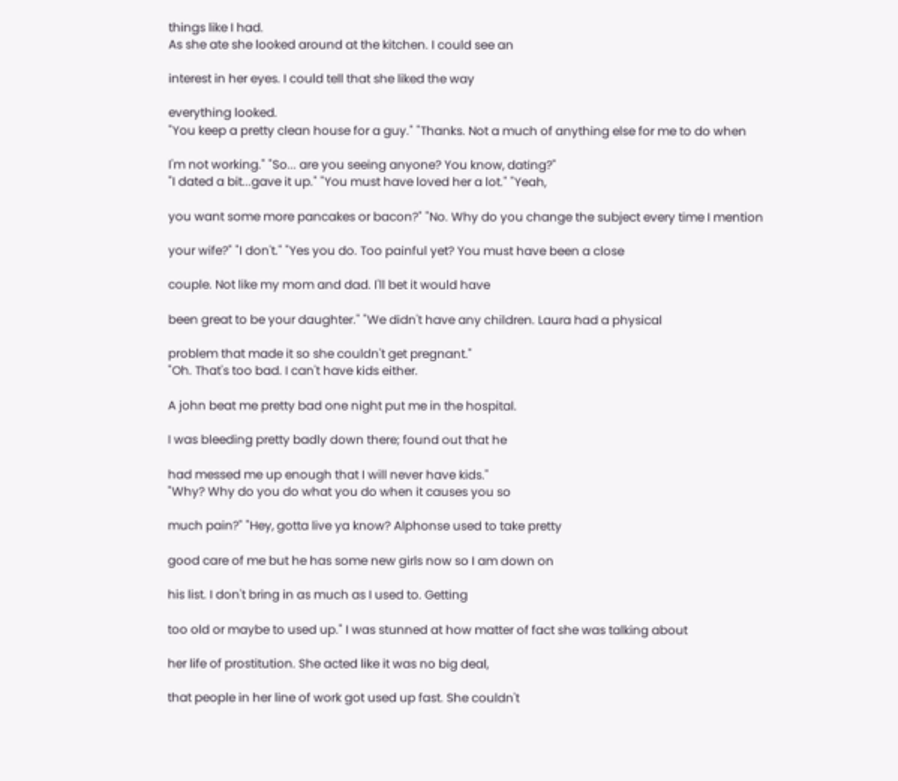things like I had.
As she ate she looked around at the kitchen. I could see an

interest in her eyes. I could tell that she liked the way

everything looked.
"You keep a pretty clean house for a guy." "Thanks. Not a much of anything else for me to do when

I'm not working." "So... are you seeing anyone? You know, dating?"
"I dated a bit...gave it up." "You must have loved her a lot." "Yeah,

you want some more pancakes or bacon?" "No. Why do you change the subject every time I mention

your wife?" "I don't." "Yes you do. Too painful yet? You must have been a close

couple. Not like my mom and dad. I'll bet it would have

been great to be your daughter." "We didn't have any children. Laura had a physical

problem that made it so she couldn't get pregnant."
"Oh. That's too bad. I can't have kids either.

A john beat me pretty bad one night put me in the hospital.

I was bleeding pretty badly down there; found out that he

had messed me up enough that I will never have kids."
"Why? Why do you do what you do when it causes you so

much pain?" "Hey, gotta live ya know? Alphonse used to take pretty

good care of me but he has some new girls now so I am down on

his list. I don't bring in as much as I used to. Getting

too old or maybe to used up." I was stunned at how matter of fact she was talking about

her life of prostitution. She acted like it was no big deal,

that people in her line of work got used up fast. She couldn't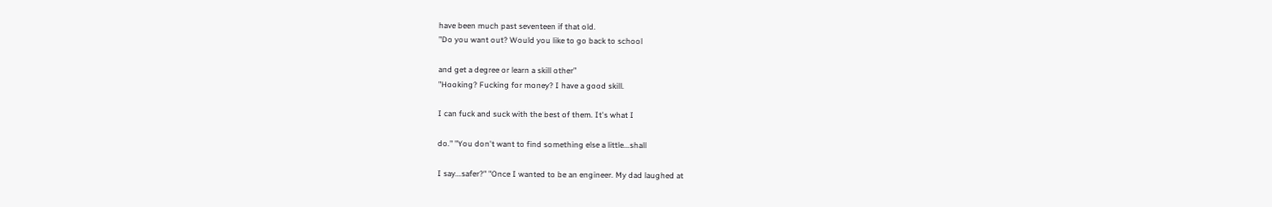have been much past seventeen if that old.
"Do you want out? Would you like to go back to school

and get a degree or learn a skill other”
"Hooking? Fucking for money? I have a good skill.

I can fuck and suck with the best of them. It's what I

do." "You don't want to find something else a little...shall

I say...safer?" "Once I wanted to be an engineer. My dad laughed at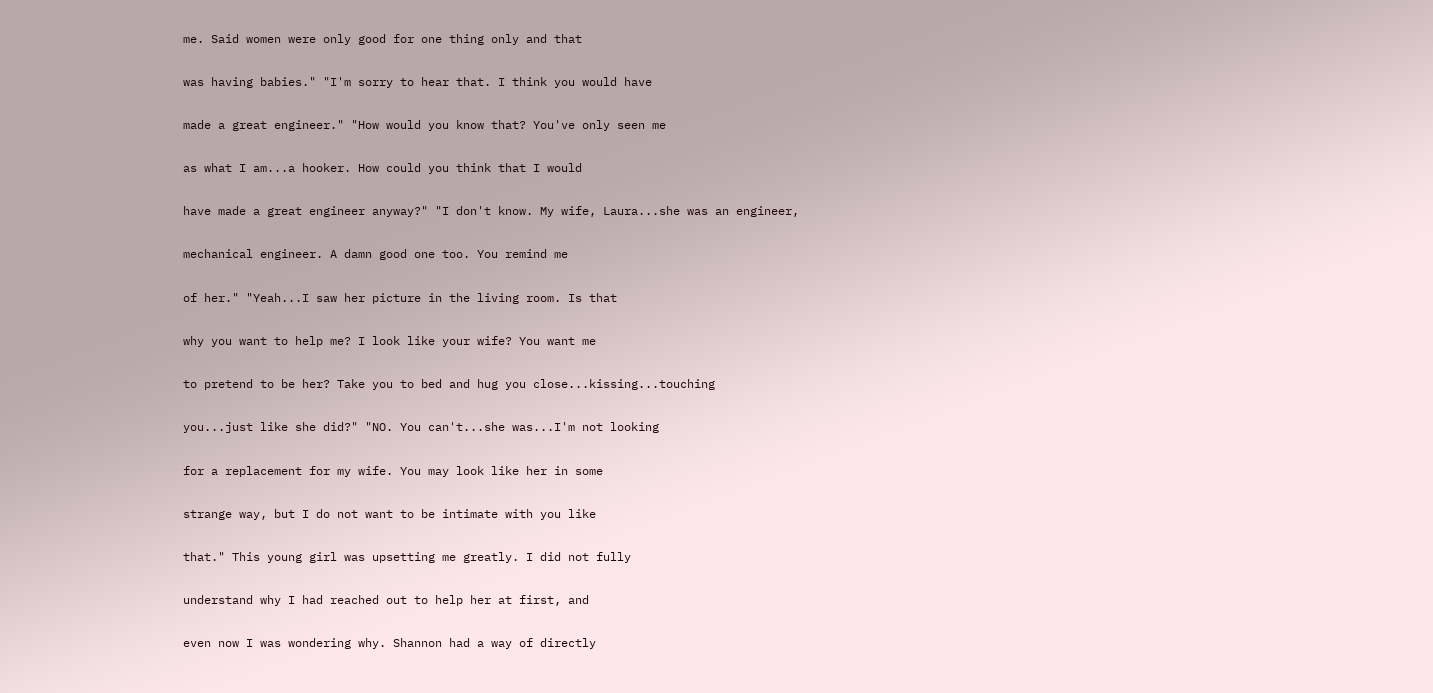me. Said women were only good for one thing only and that

was having babies." "I'm sorry to hear that. I think you would have

made a great engineer." "How would you know that? You've only seen me

as what I am...a hooker. How could you think that I would

have made a great engineer anyway?" "I don't know. My wife, Laura...she was an engineer,

mechanical engineer. A damn good one too. You remind me

of her." "Yeah...I saw her picture in the living room. Is that

why you want to help me? I look like your wife? You want me

to pretend to be her? Take you to bed and hug you close...kissing...touching

you...just like she did?" "NO. You can't...she was...I'm not looking

for a replacement for my wife. You may look like her in some

strange way, but I do not want to be intimate with you like

that." This young girl was upsetting me greatly. I did not fully

understand why I had reached out to help her at first, and

even now I was wondering why. Shannon had a way of directly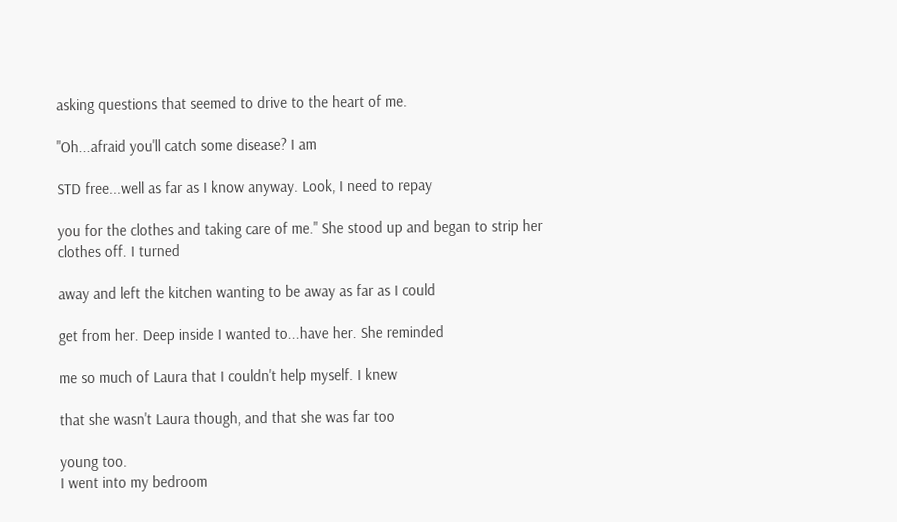asking questions that seemed to drive to the heart of me.

"Oh...afraid you'll catch some disease? I am

STD free...well as far as I know anyway. Look, I need to repay

you for the clothes and taking care of me." She stood up and began to strip her clothes off. I turned

away and left the kitchen wanting to be away as far as I could

get from her. Deep inside I wanted to...have her. She reminded

me so much of Laura that I couldn't help myself. I knew

that she wasn't Laura though, and that she was far too

young too.
I went into my bedroom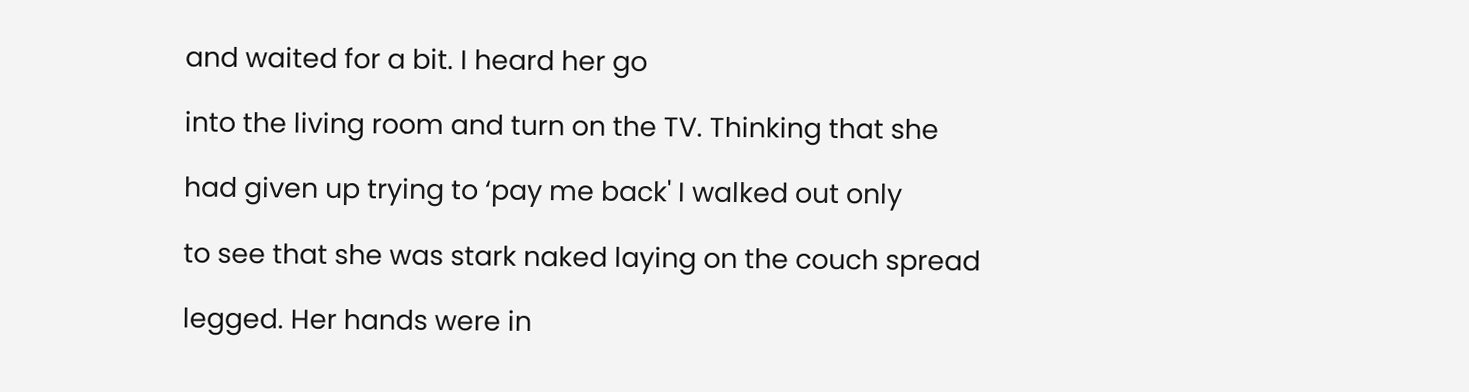and waited for a bit. I heard her go

into the living room and turn on the TV. Thinking that she

had given up trying to ‘pay me back' I walked out only

to see that she was stark naked laying on the couch spread

legged. Her hands were in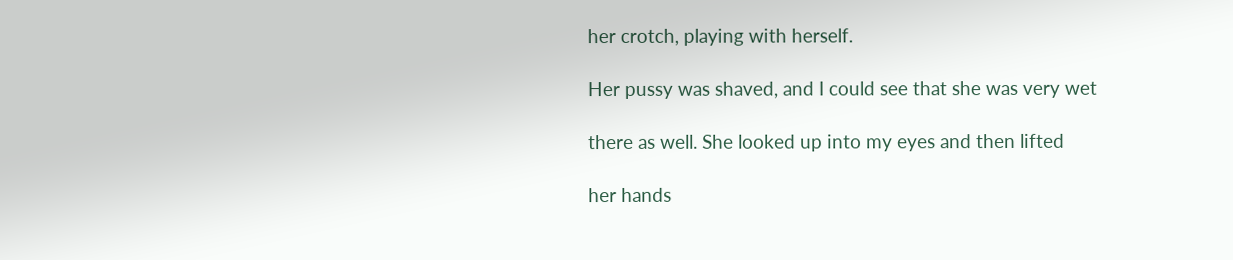her crotch, playing with herself.

Her pussy was shaved, and I could see that she was very wet

there as well. She looked up into my eyes and then lifted

her hands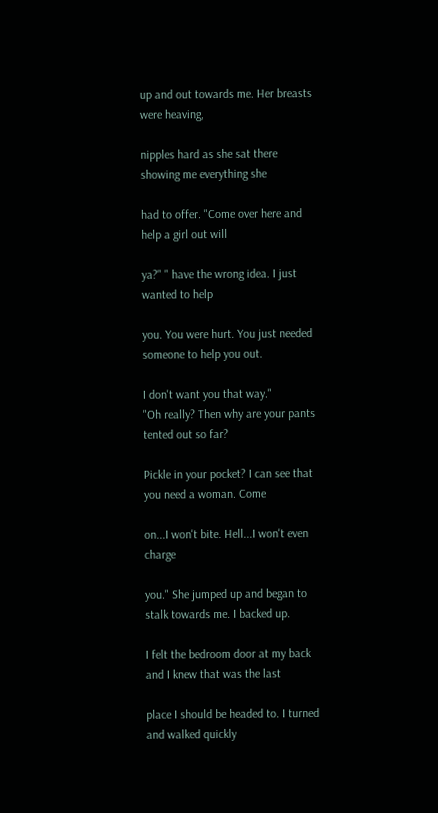up and out towards me. Her breasts were heaving,

nipples hard as she sat there showing me everything she

had to offer. "Come over here and help a girl out will

ya?" " have the wrong idea. I just wanted to help

you. You were hurt. You just needed someone to help you out.

I don't want you that way."
"Oh really? Then why are your pants tented out so far?

Pickle in your pocket? I can see that you need a woman. Come

on...I won't bite. Hell...I won't even charge

you." She jumped up and began to stalk towards me. I backed up.

I felt the bedroom door at my back and I knew that was the last

place I should be headed to. I turned and walked quickly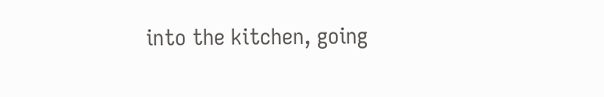into the kitchen, going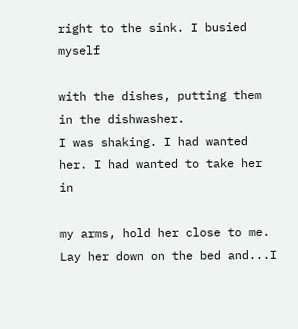right to the sink. I busied myself

with the dishes, putting them in the dishwasher.
I was shaking. I had wanted her. I had wanted to take her in

my arms, hold her close to me. Lay her down on the bed and...I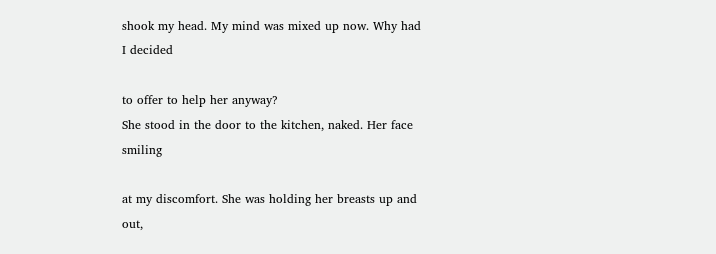shook my head. My mind was mixed up now. Why had I decided

to offer to help her anyway?
She stood in the door to the kitchen, naked. Her face smiling

at my discomfort. She was holding her breasts up and out,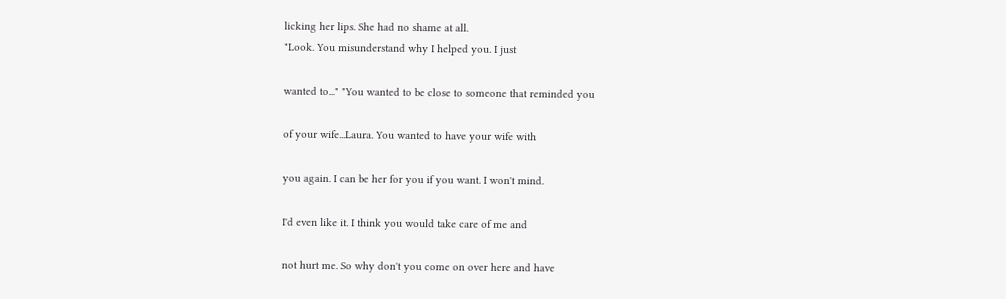licking her lips. She had no shame at all.
"Look. You misunderstand why I helped you. I just

wanted to..." "You wanted to be close to someone that reminded you

of your wife...Laura. You wanted to have your wife with

you again. I can be her for you if you want. I won't mind.

I'd even like it. I think you would take care of me and

not hurt me. So why don't you come on over here and have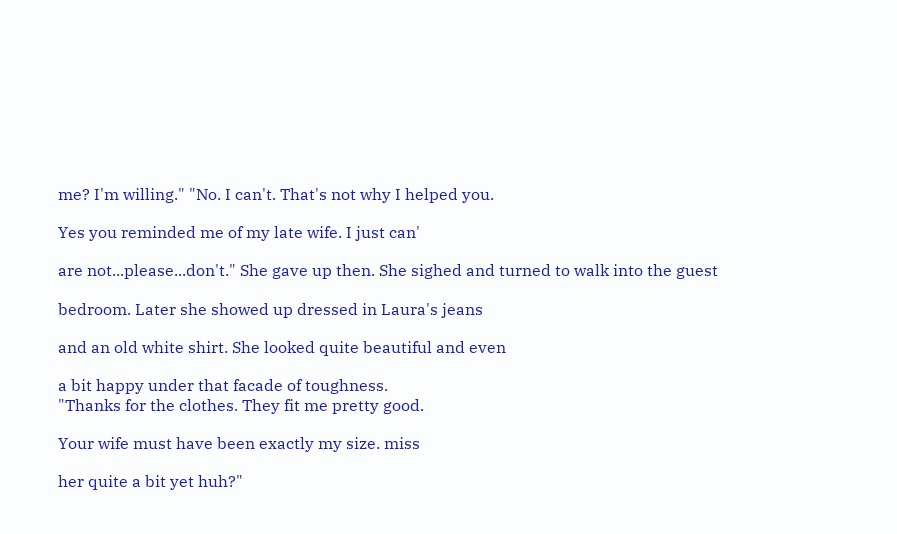me? I'm willing." "No. I can't. That's not why I helped you.

Yes you reminded me of my late wife. I just can'

are not...please...don't." She gave up then. She sighed and turned to walk into the guest

bedroom. Later she showed up dressed in Laura's jeans

and an old white shirt. She looked quite beautiful and even

a bit happy under that facade of toughness.
"Thanks for the clothes. They fit me pretty good.

Your wife must have been exactly my size. miss

her quite a bit yet huh?"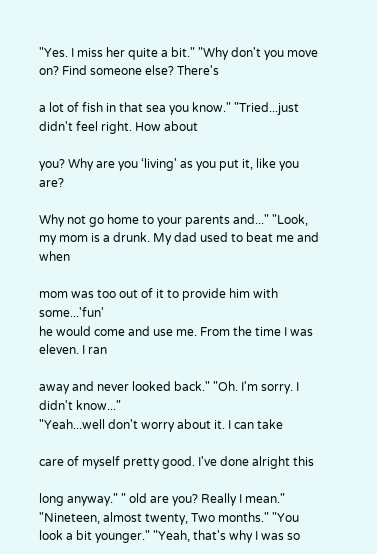"Yes. I miss her quite a bit." "Why don't you move on? Find someone else? There's

a lot of fish in that sea you know." "Tried...just didn't feel right. How about

you? Why are you ‘living' as you put it, like you are?

Why not go home to your parents and..." "Look, my mom is a drunk. My dad used to beat me and when

mom was too out of it to provide him with some...'fun'
he would come and use me. From the time I was eleven. I ran

away and never looked back." "Oh. I'm sorry. I didn't know..."
"Yeah...well don't worry about it. I can take

care of myself pretty good. I've done alright this

long anyway." " old are you? Really I mean." "Nineteen, almost twenty, Two months." "You look a bit younger." "Yeah, that's why I was so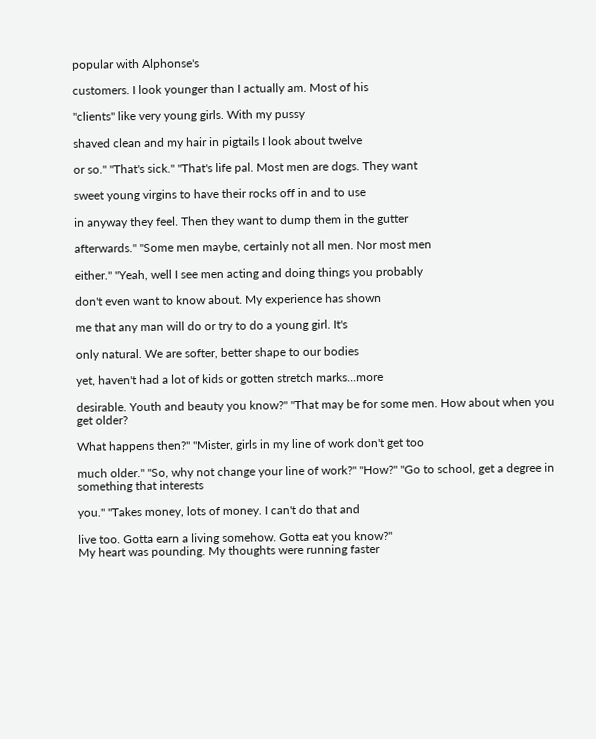popular with Alphonse's

customers. I look younger than I actually am. Most of his

"clients" like very young girls. With my pussy

shaved clean and my hair in pigtails I look about twelve

or so." "That's sick." "That's life pal. Most men are dogs. They want

sweet young virgins to have their rocks off in and to use

in anyway they feel. Then they want to dump them in the gutter

afterwards." "Some men maybe, certainly not all men. Nor most men

either." "Yeah, well I see men acting and doing things you probably

don't even want to know about. My experience has shown

me that any man will do or try to do a young girl. It's

only natural. We are softer, better shape to our bodies

yet, haven't had a lot of kids or gotten stretch marks...more

desirable. Youth and beauty you know?" "That may be for some men. How about when you get older?

What happens then?" "Mister, girls in my line of work don't get too

much older." "So, why not change your line of work?" "How?" "Go to school, get a degree in something that interests

you." "Takes money, lots of money. I can't do that and

live too. Gotta earn a living somehow. Gotta eat you know?"
My heart was pounding. My thoughts were running faster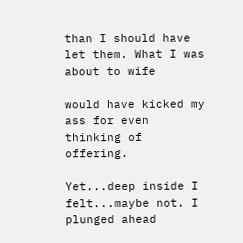than I should have let them. What I was about to wife

would have kicked my ass for even thinking of offering.

Yet...deep inside I felt...maybe not. I plunged ahead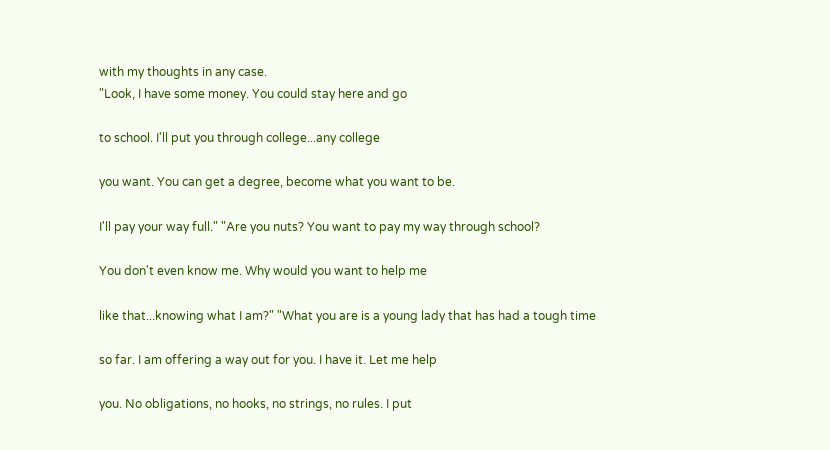with my thoughts in any case.
"Look, I have some money. You could stay here and go

to school. I'll put you through college...any college

you want. You can get a degree, become what you want to be.

I'll pay your way full." "Are you nuts? You want to pay my way through school?

You don't even know me. Why would you want to help me

like that...knowing what I am?" "What you are is a young lady that has had a tough time

so far. I am offering a way out for you. I have it. Let me help

you. No obligations, no hooks, no strings, no rules. I put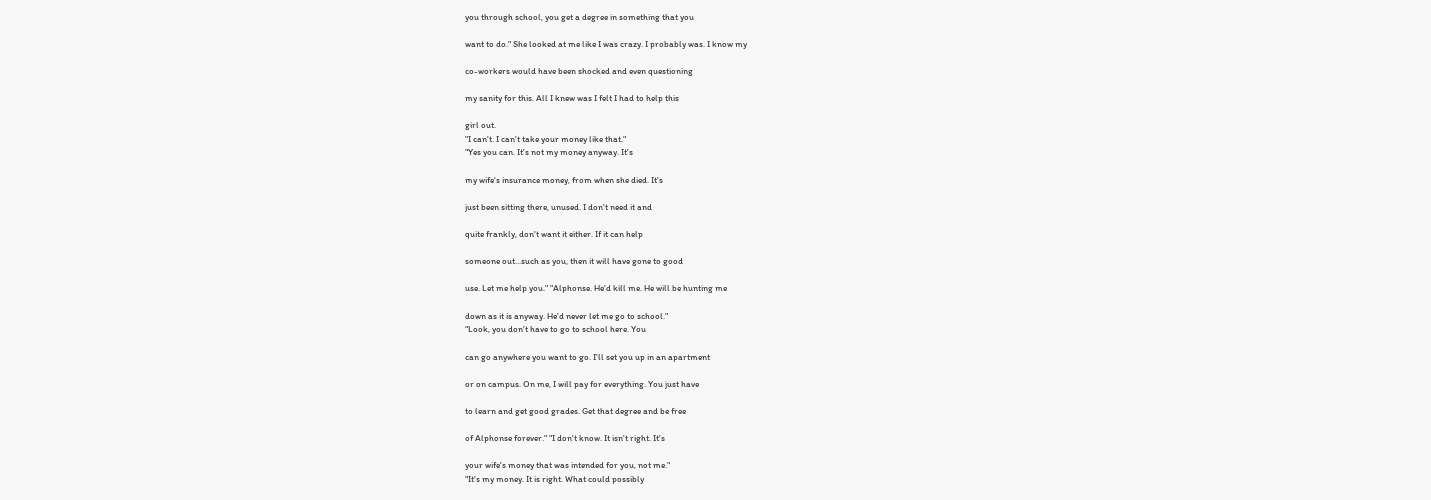you through school, you get a degree in something that you

want to do." She looked at me like I was crazy. I probably was. I know my

co-workers would have been shocked and even questioning

my sanity for this. All I knew was I felt I had to help this

girl out.
"I can't. I can't take your money like that."
"Yes you can. It's not my money anyway. It's

my wife's insurance money, from when she died. It's

just been sitting there, unused. I don't need it and

quite frankly, don't want it either. If it can help

someone out...such as you, then it will have gone to good

use. Let me help you." "Alphonse. He'd kill me. He will be hunting me

down as it is anyway. He'd never let me go to school."
"Look, you don't have to go to school here. You

can go anywhere you want to go. I'll set you up in an apartment

or on campus. On me, I will pay for everything. You just have

to learn and get good grades. Get that degree and be free

of Alphonse forever." "I don't know. It isn't right. It's

your wife's money that was intended for you, not me."
"It's my money. It is right. What could possibly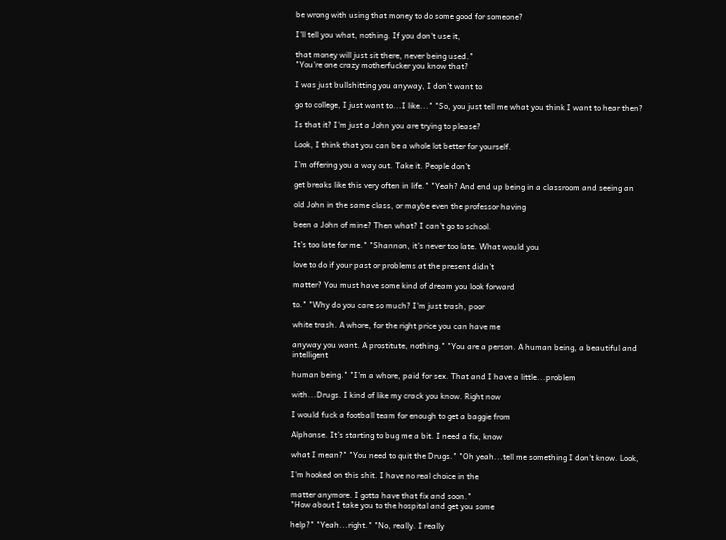be wrong with using that money to do some good for someone?

I'll tell you what, nothing. If you don't use it,

that money will just sit there, never being used."
"You're one crazy motherfucker you know that?

I was just bullshitting you anyway, I don't want to

go to college, I just want to...I like..." "So, you just tell me what you think I want to hear then?

Is that it? I'm just a John you are trying to please?

Look, I think that you can be a whole lot better for yourself.

I'm offering you a way out. Take it. People don't

get breaks like this very often in life." "Yeah? And end up being in a classroom and seeing an

old John in the same class, or maybe even the professor having

been a John of mine? Then what? I can't go to school.

It's too late for me." "Shannon, it's never too late. What would you

love to do if your past or problems at the present didn't

matter? You must have some kind of dream you look forward

to." "Why do you care so much? I'm just trash, poor

white trash. A whore, for the right price you can have me

anyway you want. A prostitute, nothing." "You are a person. A human being, a beautiful and intelligent

human being." "I'm a whore, paid for sex. That and I have a little...problem

with...Drugs. I kind of like my crack you know. Right now

I would fuck a football team for enough to get a baggie from

Alphonse. It’s starting to bug me a bit. I need a fix, know

what I mean?" "You need to quit the Drugs." "Oh yeah...tell me something I don't know. Look,

I'm hooked on this shit. I have no real choice in the

matter anymore. I gotta have that fix and soon."
"How about I take you to the hospital and get you some

help?" "Yeah...right." "No, really. I really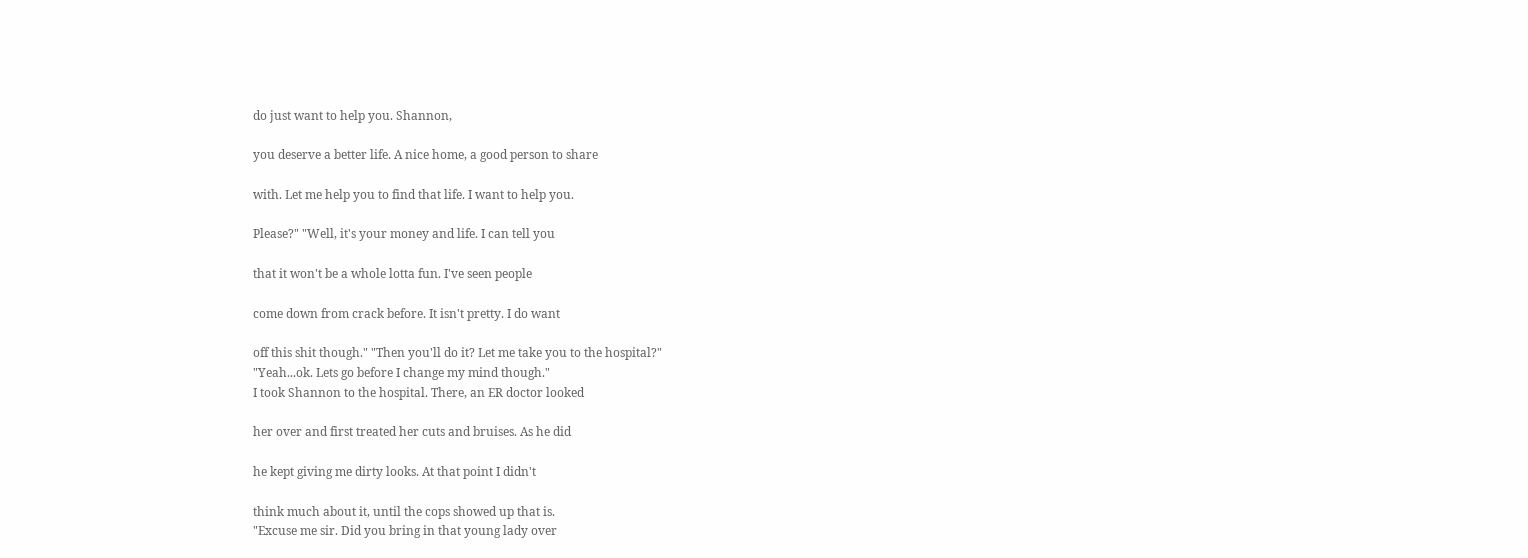do just want to help you. Shannon,

you deserve a better life. A nice home, a good person to share

with. Let me help you to find that life. I want to help you.

Please?" "Well, it's your money and life. I can tell you

that it won't be a whole lotta fun. I've seen people

come down from crack before. It isn't pretty. I do want

off this shit though." "Then you'll do it? Let me take you to the hospital?"
"Yeah...ok. Lets go before I change my mind though."
I took Shannon to the hospital. There, an ER doctor looked

her over and first treated her cuts and bruises. As he did

he kept giving me dirty looks. At that point I didn't

think much about it, until the cops showed up that is.
"Excuse me sir. Did you bring in that young lady over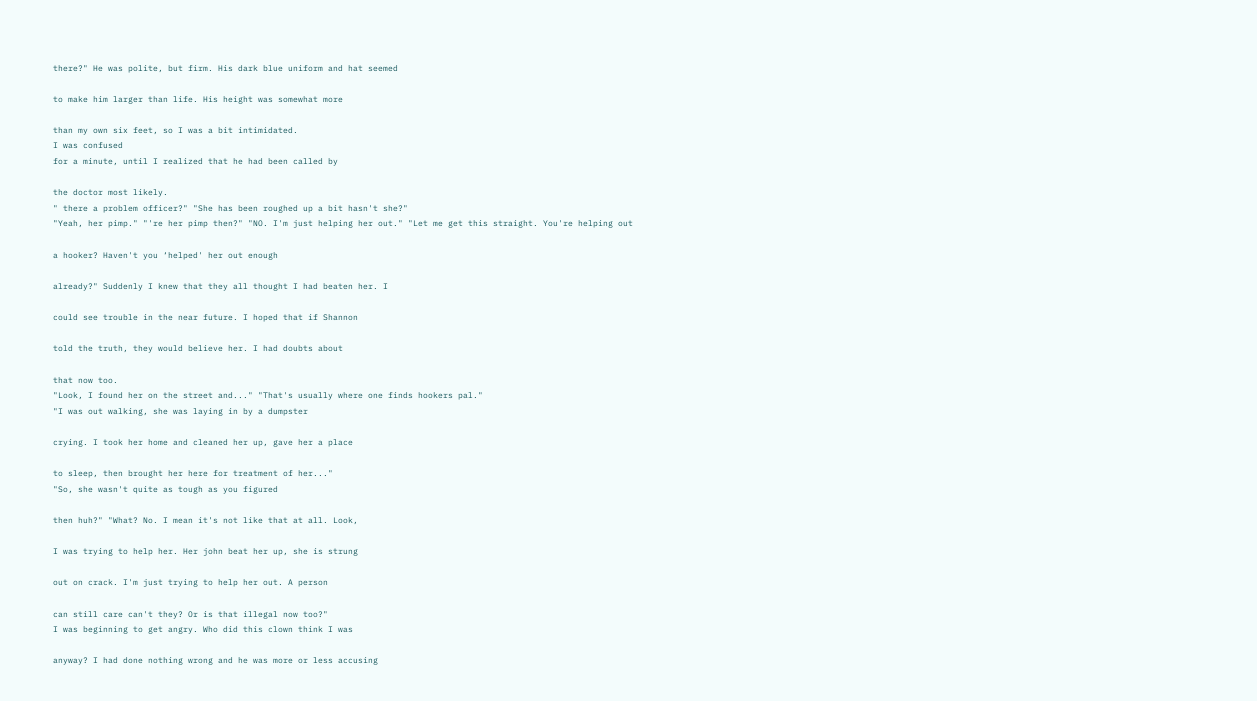there?" He was polite, but firm. His dark blue uniform and hat seemed

to make him larger than life. His height was somewhat more

than my own six feet, so I was a bit intimidated.
I was confused
for a minute, until I realized that he had been called by

the doctor most likely.
" there a problem officer?" "She has been roughed up a bit hasn't she?"
"Yeah, her pimp." "'re her pimp then?" "NO. I'm just helping her out." "Let me get this straight. You're helping out

a hooker? Haven't you ‘helped' her out enough

already?" Suddenly I knew that they all thought I had beaten her. I

could see trouble in the near future. I hoped that if Shannon

told the truth, they would believe her. I had doubts about

that now too.
"Look, I found her on the street and..." "That's usually where one finds hookers pal."
"I was out walking, she was laying in by a dumpster

crying. I took her home and cleaned her up, gave her a place

to sleep, then brought her here for treatment of her..."
"So, she wasn't quite as tough as you figured

then huh?" "What? No. I mean it's not like that at all. Look,

I was trying to help her. Her john beat her up, she is strung

out on crack. I'm just trying to help her out. A person

can still care can't they? Or is that illegal now too?"
I was beginning to get angry. Who did this clown think I was

anyway? I had done nothing wrong and he was more or less accusing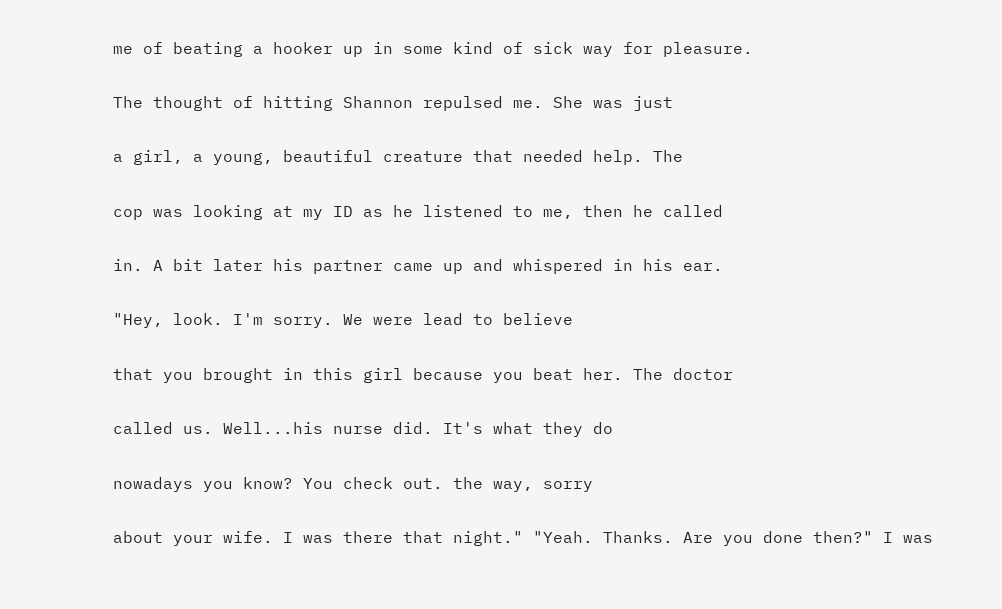me of beating a hooker up in some kind of sick way for pleasure.

The thought of hitting Shannon repulsed me. She was just

a girl, a young, beautiful creature that needed help. The

cop was looking at my ID as he listened to me, then he called

in. A bit later his partner came up and whispered in his ear.

"Hey, look. I'm sorry. We were lead to believe

that you brought in this girl because you beat her. The doctor

called us. Well...his nurse did. It's what they do

nowadays you know? You check out. the way, sorry

about your wife. I was there that night." "Yeah. Thanks. Are you done then?" I was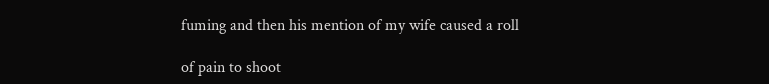fuming and then his mention of my wife caused a roll

of pain to shoot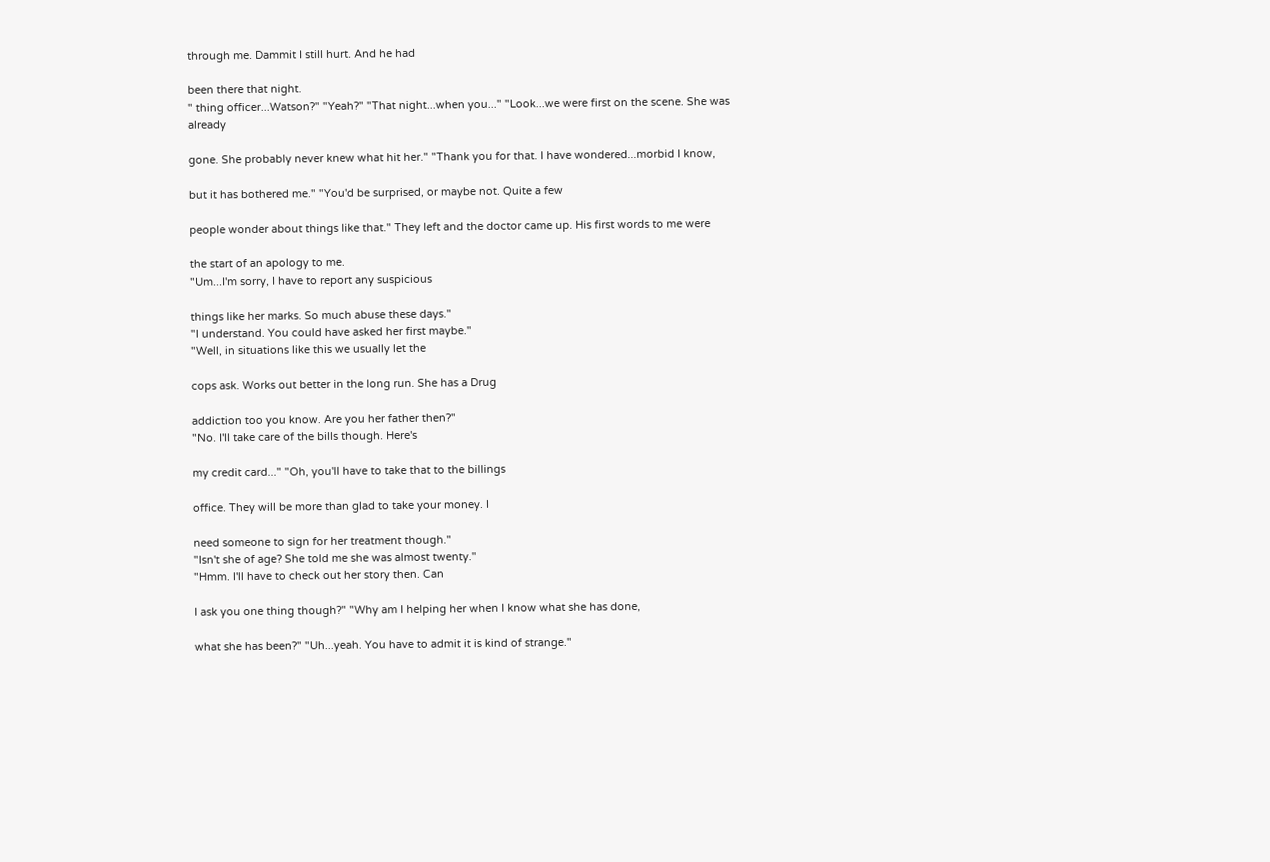through me. Dammit I still hurt. And he had

been there that night.
" thing officer...Watson?" "Yeah?" "That night...when you..." "Look...we were first on the scene. She was already

gone. She probably never knew what hit her." "Thank you for that. I have wondered...morbid I know,

but it has bothered me." "You'd be surprised, or maybe not. Quite a few

people wonder about things like that." They left and the doctor came up. His first words to me were

the start of an apology to me.
"Um...I'm sorry, I have to report any suspicious

things like her marks. So much abuse these days."
"I understand. You could have asked her first maybe."
"Well, in situations like this we usually let the

cops ask. Works out better in the long run. She has a Drug

addiction too you know. Are you her father then?"
"No. I'll take care of the bills though. Here's

my credit card..." "Oh, you'll have to take that to the billings

office. They will be more than glad to take your money. I

need someone to sign for her treatment though."
"Isn't she of age? She told me she was almost twenty."
"Hmm. I'll have to check out her story then. Can

I ask you one thing though?" "Why am I helping her when I know what she has done,

what she has been?" "Uh...yeah. You have to admit it is kind of strange."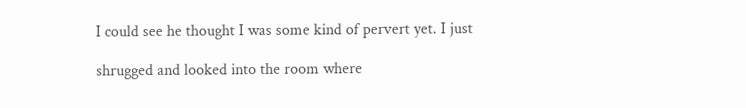I could see he thought I was some kind of pervert yet. I just

shrugged and looked into the room where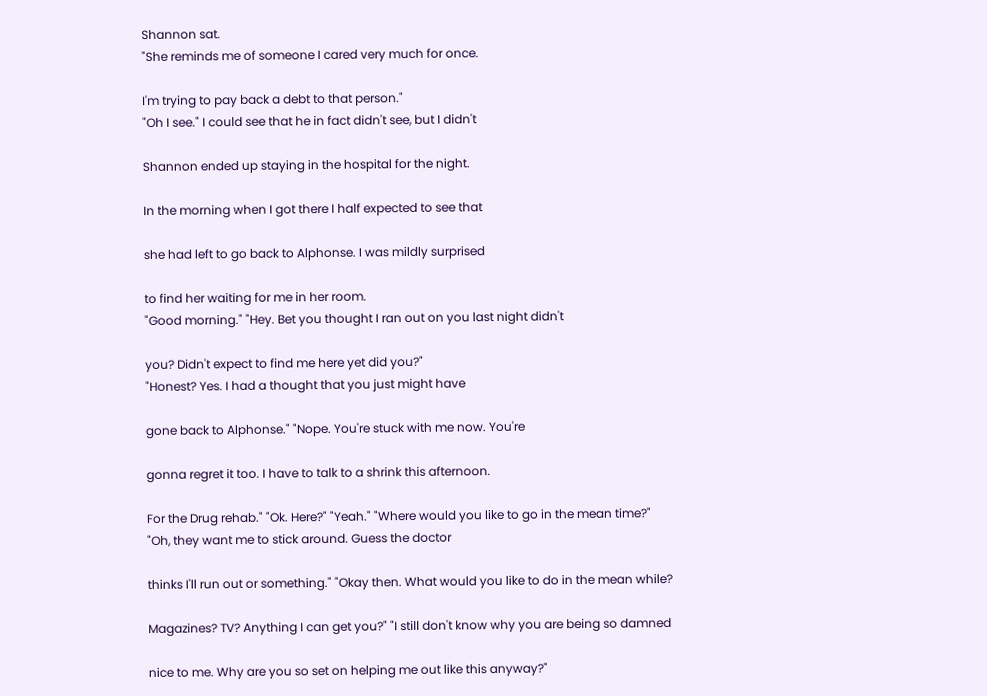Shannon sat.
"She reminds me of someone I cared very much for once.

I'm trying to pay back a debt to that person."
"Oh I see." I could see that he in fact didn't see, but I didn't

Shannon ended up staying in the hospital for the night.

In the morning when I got there I half expected to see that

she had left to go back to Alphonse. I was mildly surprised

to find her waiting for me in her room.
"Good morning." "Hey. Bet you thought I ran out on you last night didn't

you? Didn't expect to find me here yet did you?"
"Honest? Yes. I had a thought that you just might have

gone back to Alphonse." "Nope. You're stuck with me now. You're

gonna regret it too. I have to talk to a shrink this afternoon.

For the Drug rehab." "Ok. Here?" "Yeah." "Where would you like to go in the mean time?"
"Oh, they want me to stick around. Guess the doctor

thinks I'll run out or something." "Okay then. What would you like to do in the mean while?

Magazines? TV? Anything I can get you?" "I still don't know why you are being so damned

nice to me. Why are you so set on helping me out like this anyway?"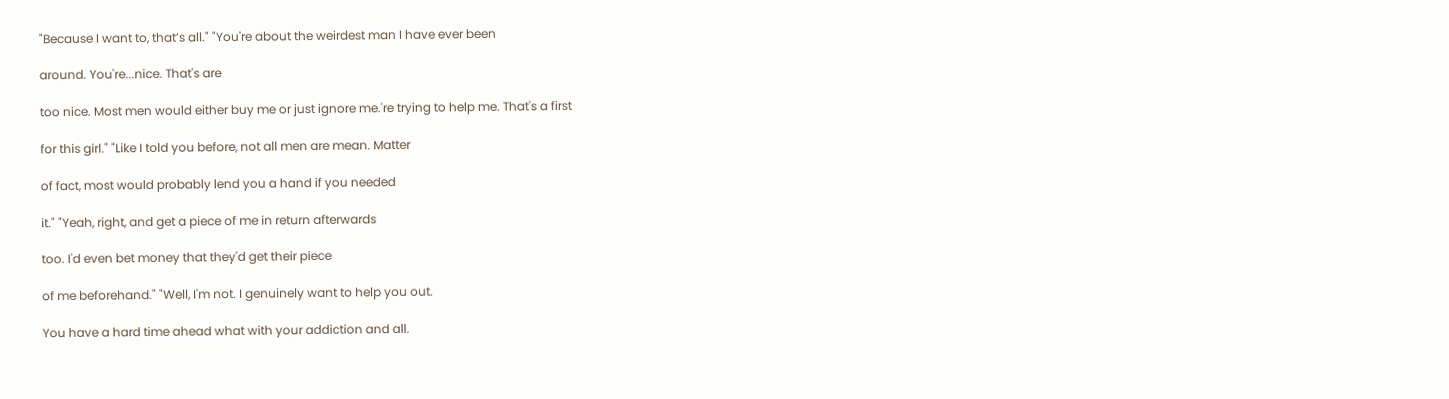"Because I want to, that’s all." "You're about the weirdest man I have ever been

around. You're...nice. That's are

too nice. Most men would either buy me or just ignore me.'re trying to help me. That's a first

for this girl." "Like I told you before, not all men are mean. Matter

of fact, most would probably lend you a hand if you needed

it." "Yeah, right, and get a piece of me in return afterwards

too. I'd even bet money that they'd get their piece

of me beforehand." "Well, I'm not. I genuinely want to help you out.

You have a hard time ahead what with your addiction and all.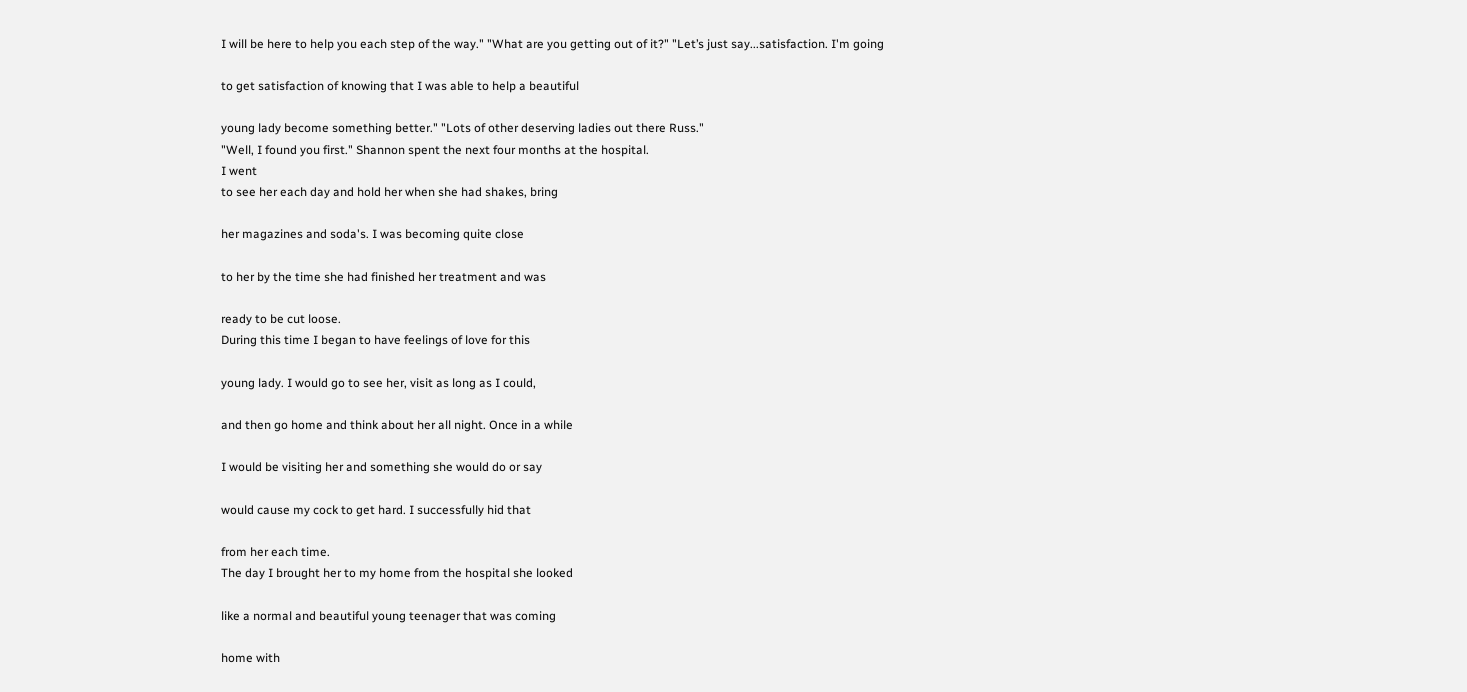I will be here to help you each step of the way." "What are you getting out of it?" "Let’s just say...satisfaction. I'm going

to get satisfaction of knowing that I was able to help a beautiful

young lady become something better." "Lots of other deserving ladies out there Russ."
"Well, I found you first." Shannon spent the next four months at the hospital.
I went
to see her each day and hold her when she had shakes, bring

her magazines and soda's. I was becoming quite close

to her by the time she had finished her treatment and was

ready to be cut loose.
During this time I began to have feelings of love for this

young lady. I would go to see her, visit as long as I could,

and then go home and think about her all night. Once in a while

I would be visiting her and something she would do or say

would cause my cock to get hard. I successfully hid that

from her each time.
The day I brought her to my home from the hospital she looked

like a normal and beautiful young teenager that was coming

home with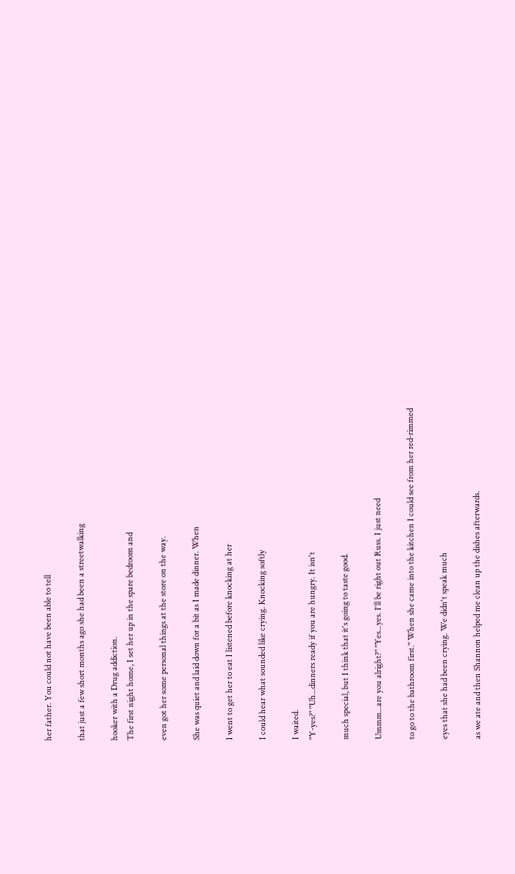her father. You could not have been able to tell

that just a few short months ago she had been a streetwalking

hooker with a Drug addiction.
The first night home, I set her up in the spare bedroom and

even got her some personal things at the store on the way.

She was quiet and laid down for a bit as I made dinner. When

I went to get her to eat I listened before knocking at her

I could hear what sounded like crying. Knocking softly

I waited.
"Y-yes?" "Uh...dinners ready if you are hungry. It isn't

much special, but I think that it's going to taste good.

Ummm...are you alright?" "Yes...yes. I'll be right out Russ. I just need

to go to the bathroom first." When she came into the kitchen I could see from her red-rimmed

eyes that she had been crying. We didn't speak much

as we ate and then Shannon helped me clean up the dishes afterwards.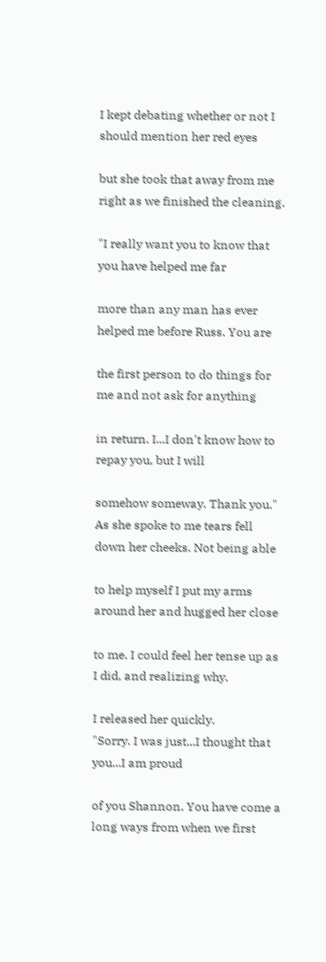I kept debating whether or not I should mention her red eyes

but she took that away from me right as we finished the cleaning.

"I really want you to know that you have helped me far

more than any man has ever helped me before Russ. You are

the first person to do things for me and not ask for anything

in return. I...I don't know how to repay you, but I will

somehow someway. Thank you." As she spoke to me tears fell down her cheeks. Not being able

to help myself I put my arms around her and hugged her close

to me. I could feel her tense up as I did, and realizing why,

I released her quickly.
"Sorry. I was just...I thought that you...I am proud

of you Shannon. You have come a long ways from when we first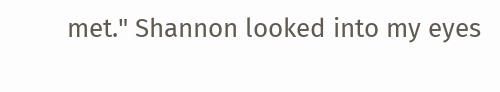met." Shannon looked into my eyes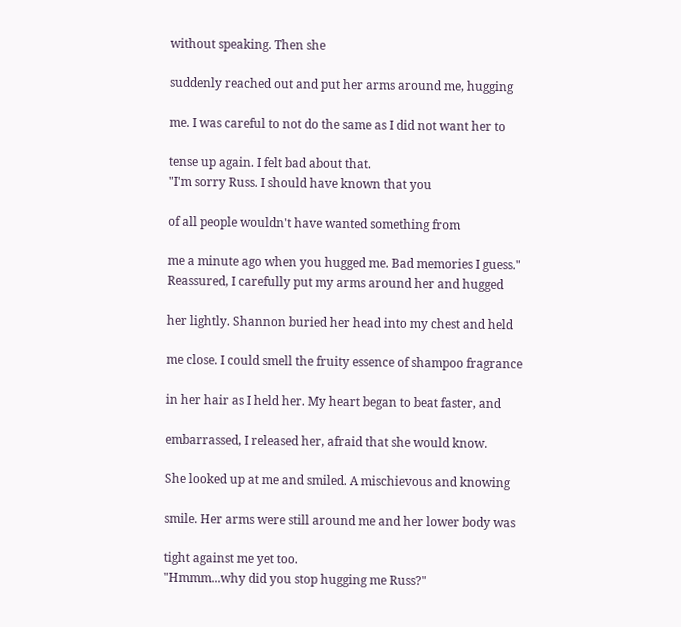without speaking. Then she

suddenly reached out and put her arms around me, hugging

me. I was careful to not do the same as I did not want her to

tense up again. I felt bad about that.
"I'm sorry Russ. I should have known that you

of all people wouldn't have wanted something from

me a minute ago when you hugged me. Bad memories I guess."
Reassured, I carefully put my arms around her and hugged

her lightly. Shannon buried her head into my chest and held

me close. I could smell the fruity essence of shampoo fragrance

in her hair as I held her. My heart began to beat faster, and

embarrassed, I released her, afraid that she would know.

She looked up at me and smiled. A mischievous and knowing

smile. Her arms were still around me and her lower body was

tight against me yet too.
"Hmmm...why did you stop hugging me Russ?"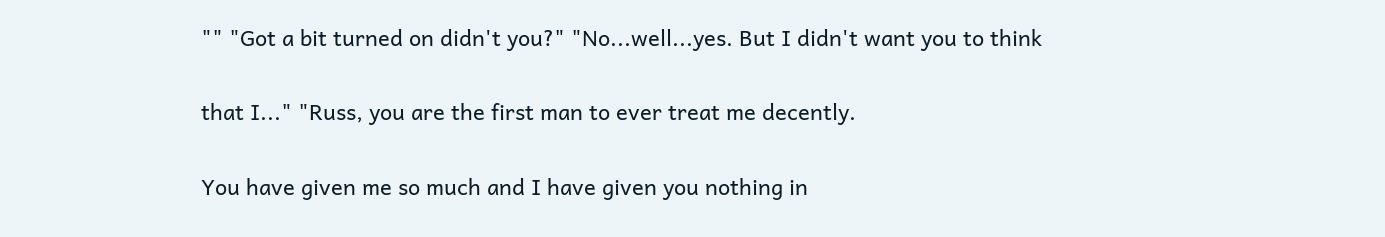"" "Got a bit turned on didn't you?" "No...well...yes. But I didn't want you to think

that I..." "Russ, you are the first man to ever treat me decently.

You have given me so much and I have given you nothing in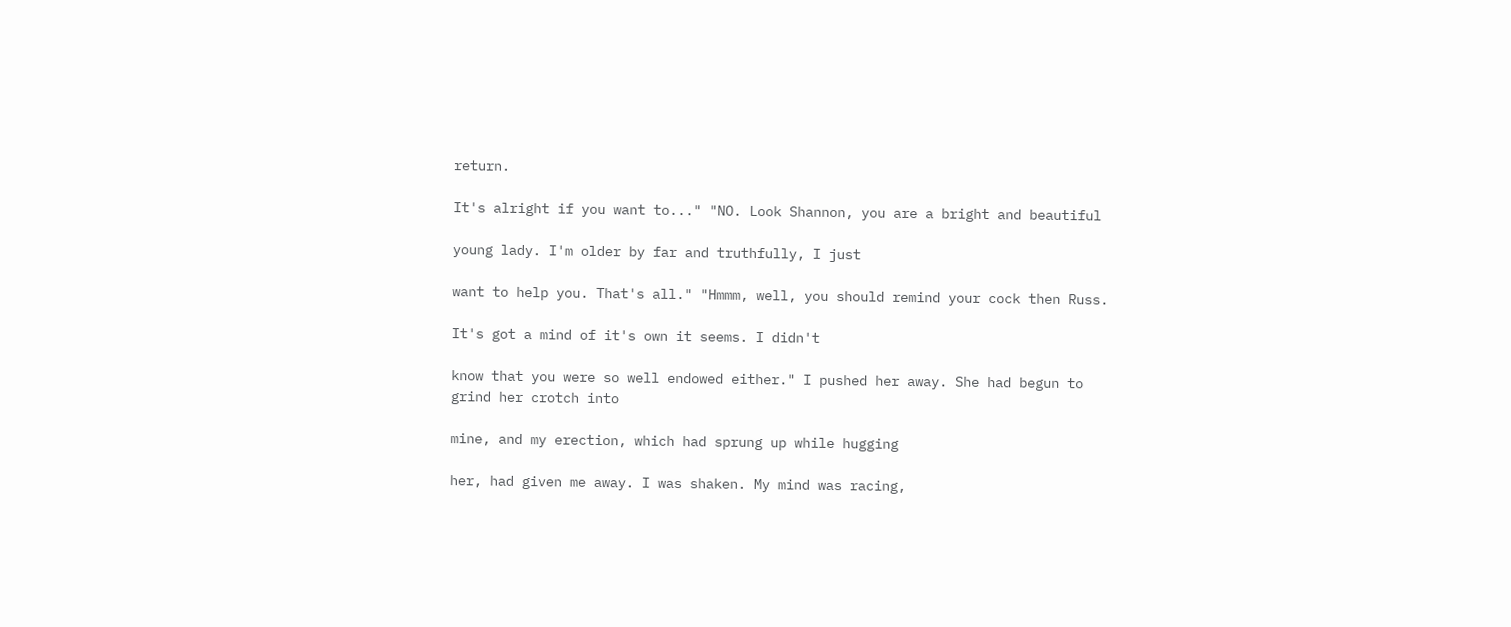return.

It's alright if you want to..." "NO. Look Shannon, you are a bright and beautiful

young lady. I'm older by far and truthfully, I just

want to help you. That's all." "Hmmm, well, you should remind your cock then Russ.

It's got a mind of it's own it seems. I didn't

know that you were so well endowed either." I pushed her away. She had begun to grind her crotch into

mine, and my erection, which had sprung up while hugging

her, had given me away. I was shaken. My mind was racing,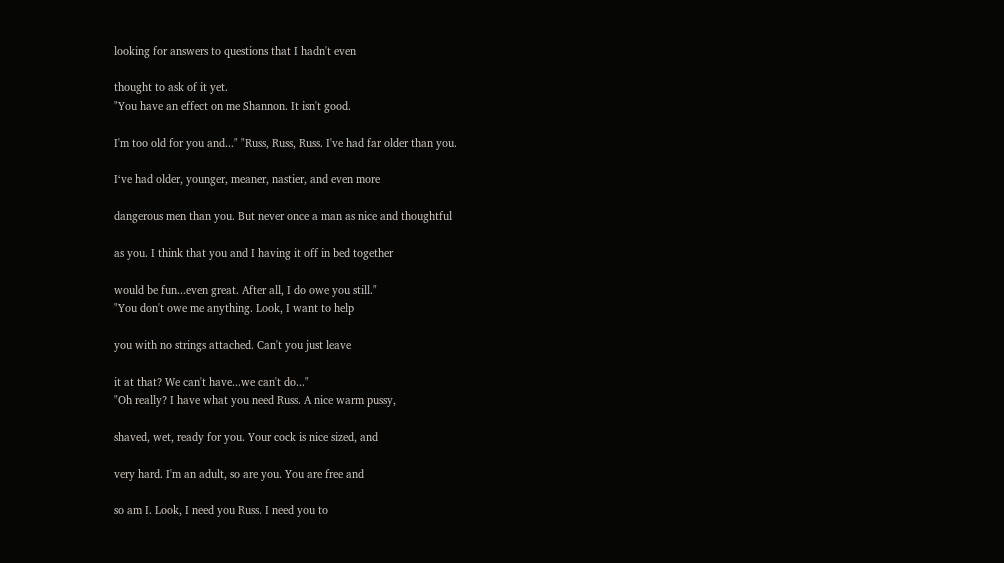looking for answers to questions that I hadn't even

thought to ask of it yet.
"You have an effect on me Shannon. It isn't good.

I'm too old for you and..." "Russ, Russ, Russ. I've had far older than you.

I‘ve had older, younger, meaner, nastier, and even more

dangerous men than you. But never once a man as nice and thoughtful

as you. I think that you and I having it off in bed together

would be fun...even great. After all, I do owe you still."
"You don't owe me anything. Look, I want to help

you with no strings attached. Can't you just leave

it at that? We can't have...we can't do..."
"Oh really? I have what you need Russ. A nice warm pussy,

shaved, wet, ready for you. Your cock is nice sized, and

very hard. I'm an adult, so are you. You are free and

so am I. Look, I need you Russ. I need you to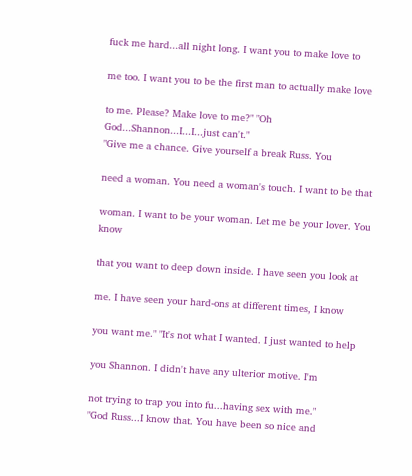fuck me hard...all night long. I want you to make love to

me too. I want you to be the first man to actually make love

to me. Please? Make love to me?" "Oh God...Shannon...I...I...just can't."
"Give me a chance. Give yourself a break Russ. You

need a woman. You need a woman's touch. I want to be that

woman. I want to be your woman. Let me be your lover. You know

that you want to deep down inside. I have seen you look at

me. I have seen your hard-ons at different times, I know

you want me." "It's not what I wanted. I just wanted to help

you Shannon. I didn't have any ulterior motive. I'm

not trying to trap you into fu...having sex with me."
"God Russ...I know that. You have been so nice and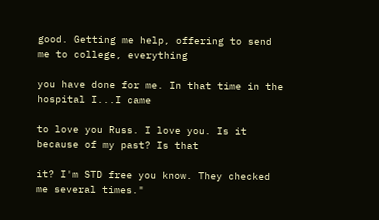good. Getting me help, offering to send me to college, everything

you have done for me. In that time in the hospital I...I came

to love you Russ. I love you. Is it because of my past? Is that

it? I'm STD free you know. They checked me several times."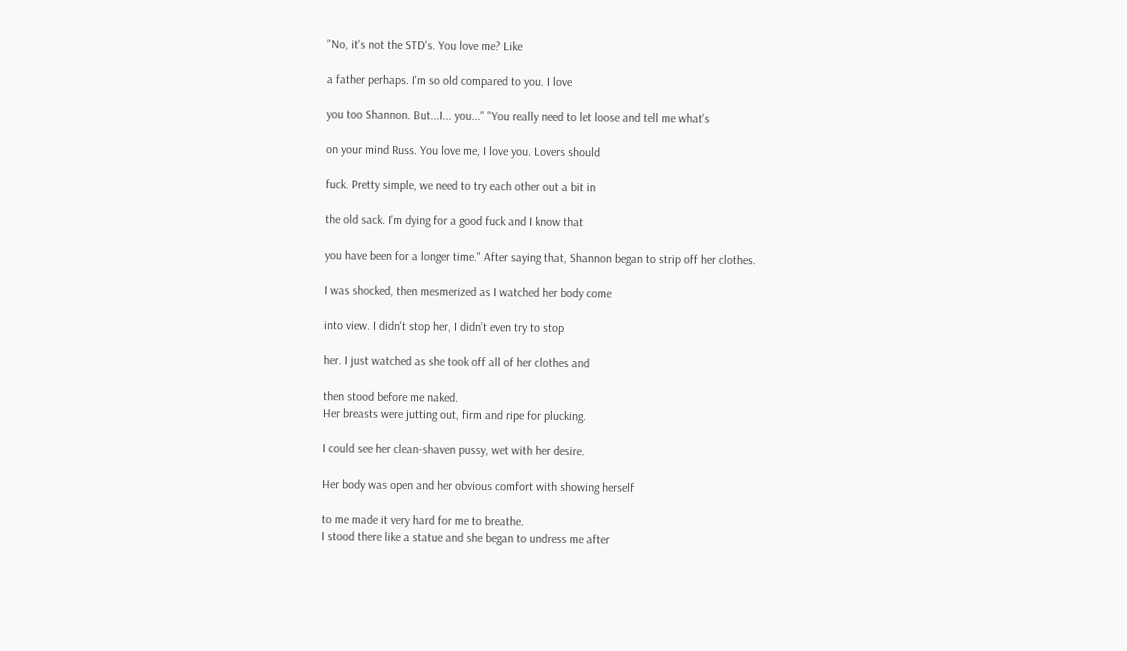"No, it's not the STD's. You love me? Like

a father perhaps. I'm so old compared to you. I love

you too Shannon. But...I... you..." "You really need to let loose and tell me what's

on your mind Russ. You love me, I love you. Lovers should

fuck. Pretty simple, we need to try each other out a bit in

the old sack. I'm dying for a good fuck and I know that

you have been for a longer time." After saying that, Shannon began to strip off her clothes.

I was shocked, then mesmerized as I watched her body come

into view. I didn't stop her, I didn’t even try to stop

her. I just watched as she took off all of her clothes and

then stood before me naked.
Her breasts were jutting out, firm and ripe for plucking.

I could see her clean-shaven pussy, wet with her desire.

Her body was open and her obvious comfort with showing herself

to me made it very hard for me to breathe.
I stood there like a statue and she began to undress me after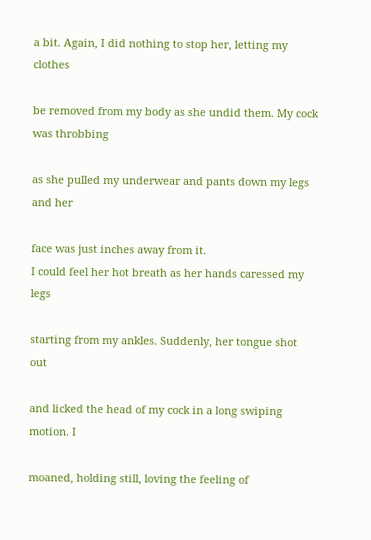a bit. Again, I did nothing to stop her, letting my clothes

be removed from my body as she undid them. My cock was throbbing

as she pulled my underwear and pants down my legs and her

face was just inches away from it.
I could feel her hot breath as her hands caressed my legs

starting from my ankles. Suddenly, her tongue shot out

and licked the head of my cock in a long swiping motion. I

moaned, holding still, loving the feeling of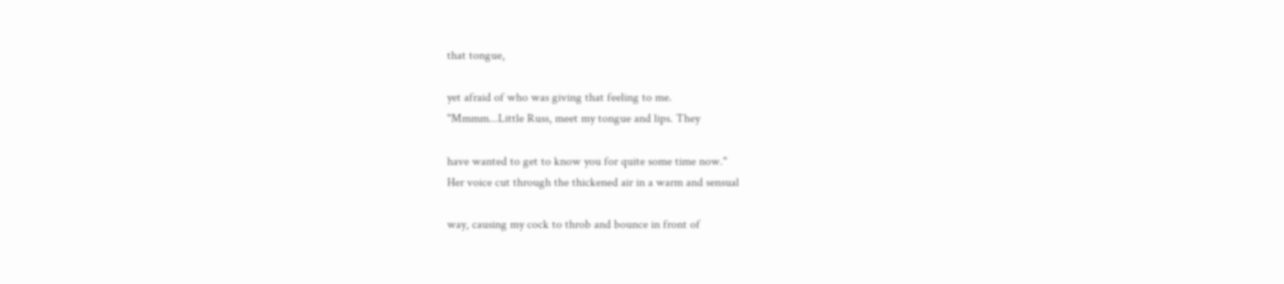that tongue,

yet afraid of who was giving that feeling to me.
"Mmmm...Little Russ, meet my tongue and lips. They

have wanted to get to know you for quite some time now."
Her voice cut through the thickened air in a warm and sensual

way, causing my cock to throb and bounce in front of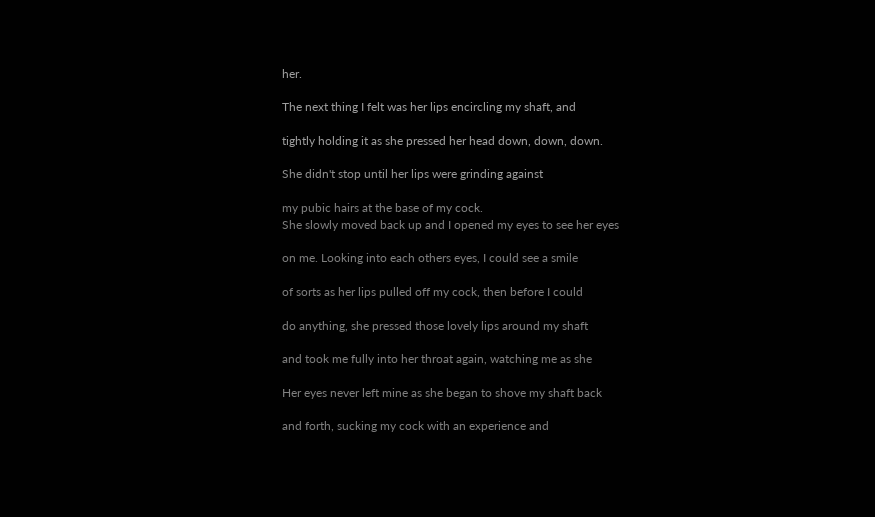her.

The next thing I felt was her lips encircling my shaft, and

tightly holding it as she pressed her head down, down, down.

She didn't stop until her lips were grinding against

my pubic hairs at the base of my cock.
She slowly moved back up and I opened my eyes to see her eyes

on me. Looking into each others eyes, I could see a smile

of sorts as her lips pulled off my cock, then before I could

do anything, she pressed those lovely lips around my shaft

and took me fully into her throat again, watching me as she

Her eyes never left mine as she began to shove my shaft back

and forth, sucking my cock with an experience and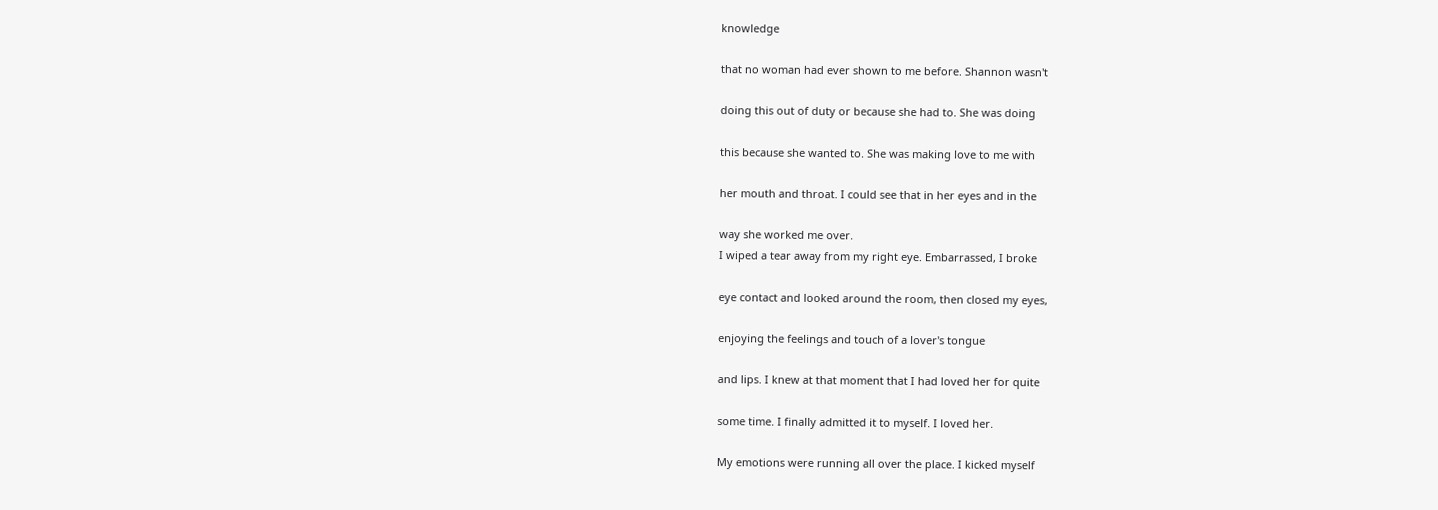knowledge

that no woman had ever shown to me before. Shannon wasn't

doing this out of duty or because she had to. She was doing

this because she wanted to. She was making love to me with

her mouth and throat. I could see that in her eyes and in the

way she worked me over.
I wiped a tear away from my right eye. Embarrassed, I broke

eye contact and looked around the room, then closed my eyes,

enjoying the feelings and touch of a lover's tongue

and lips. I knew at that moment that I had loved her for quite

some time. I finally admitted it to myself. I loved her.

My emotions were running all over the place. I kicked myself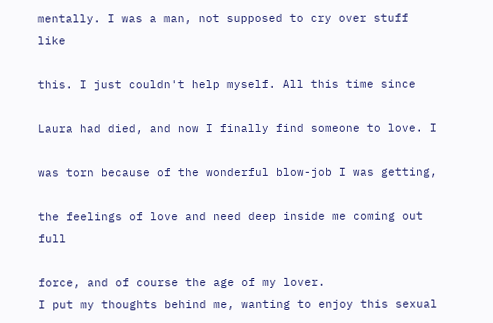mentally. I was a man, not supposed to cry over stuff like

this. I just couldn't help myself. All this time since

Laura had died, and now I finally find someone to love. I

was torn because of the wonderful blow-job I was getting,

the feelings of love and need deep inside me coming out full

force, and of course the age of my lover.
I put my thoughts behind me, wanting to enjoy this sexual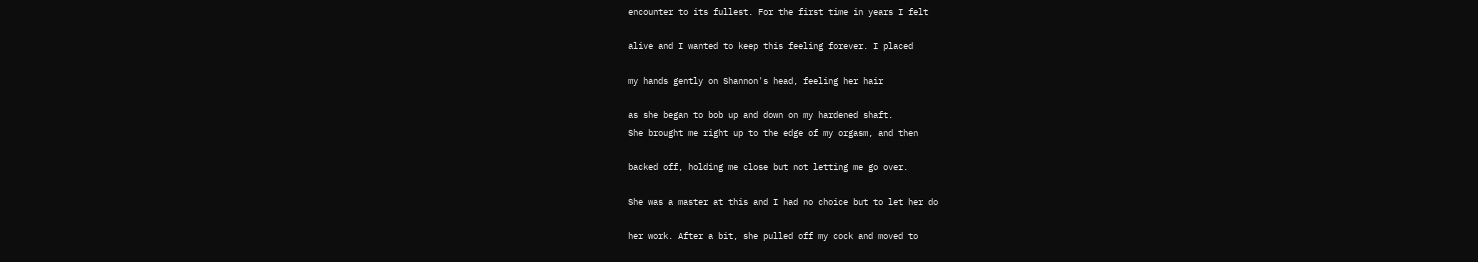encounter to its fullest. For the first time in years I felt

alive and I wanted to keep this feeling forever. I placed

my hands gently on Shannon's head, feeling her hair

as she began to bob up and down on my hardened shaft.
She brought me right up to the edge of my orgasm, and then

backed off, holding me close but not letting me go over.

She was a master at this and I had no choice but to let her do

her work. After a bit, she pulled off my cock and moved to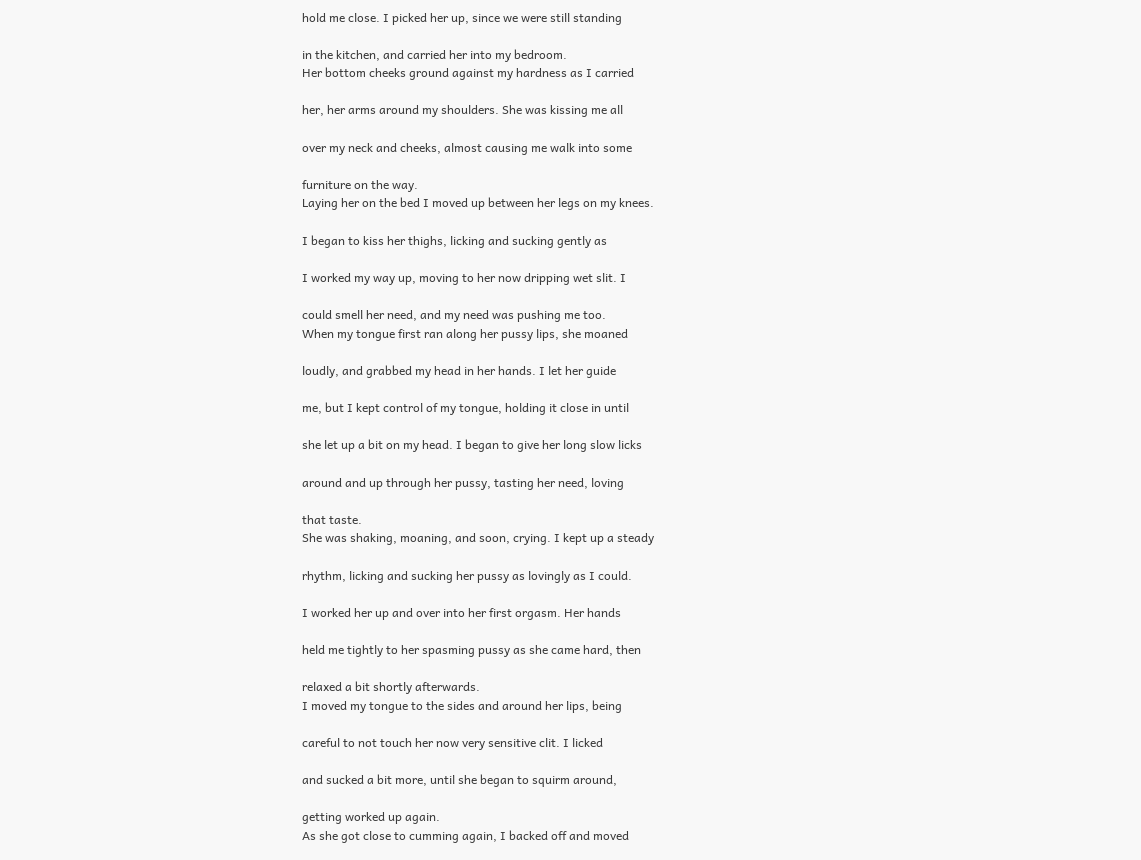hold me close. I picked her up, since we were still standing

in the kitchen, and carried her into my bedroom.
Her bottom cheeks ground against my hardness as I carried

her, her arms around my shoulders. She was kissing me all

over my neck and cheeks, almost causing me walk into some

furniture on the way.
Laying her on the bed I moved up between her legs on my knees.

I began to kiss her thighs, licking and sucking gently as

I worked my way up, moving to her now dripping wet slit. I

could smell her need, and my need was pushing me too.
When my tongue first ran along her pussy lips, she moaned

loudly, and grabbed my head in her hands. I let her guide

me, but I kept control of my tongue, holding it close in until

she let up a bit on my head. I began to give her long slow licks

around and up through her pussy, tasting her need, loving

that taste.
She was shaking, moaning, and soon, crying. I kept up a steady

rhythm, licking and sucking her pussy as lovingly as I could.

I worked her up and over into her first orgasm. Her hands

held me tightly to her spasming pussy as she came hard, then

relaxed a bit shortly afterwards.
I moved my tongue to the sides and around her lips, being

careful to not touch her now very sensitive clit. I licked

and sucked a bit more, until she began to squirm around,

getting worked up again.
As she got close to cumming again, I backed off and moved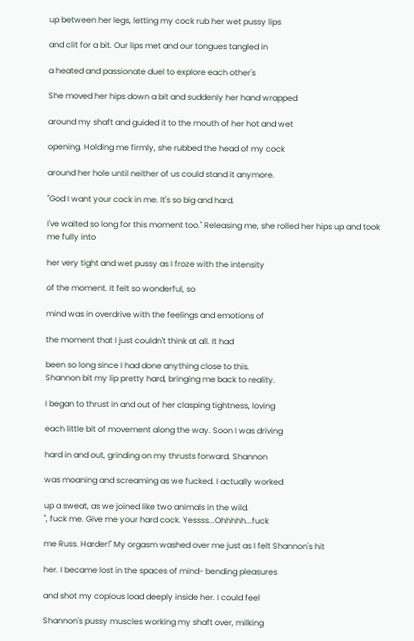up between her legs, letting my cock rub her wet pussy lips

and clit for a bit. Our lips met and our tongues tangled in

a heated and passionate duel to explore each other's

She moved her hips down a bit and suddenly her hand wrapped

around my shaft and guided it to the mouth of her hot and wet

opening. Holding me firmly, she rubbed the head of my cock

around her hole until neither of us could stand it anymore.

"God I want your cock in me. It's so big and hard.

I've waited so long for this moment too." Releasing me, she rolled her hips up and took me fully into

her very tight and wet pussy as I froze with the intensity

of the moment. It felt so wonderful, so

mind was in overdrive with the feelings and emotions of

the moment that I just couldn't think at all. It had

been so long since I had done anything close to this.
Shannon bit my lip pretty hard, bringing me back to reality.

I began to thrust in and out of her clasping tightness, loving

each little bit of movement along the way. Soon I was driving

hard in and out, grinding on my thrusts forward. Shannon

was moaning and screaming as we fucked. I actually worked

up a sweat, as we joined like two animals in the wild.
", fuck me. Give me your hard cock. Yessss...Ohhhhh...fuck

me Russ. Harder!" My orgasm washed over me just as I felt Shannon's hit

her. I became lost in the spaces of mind- bending pleasures

and shot my copious load deeply inside her. I could feel

Shannon's pussy muscles working my shaft over, milking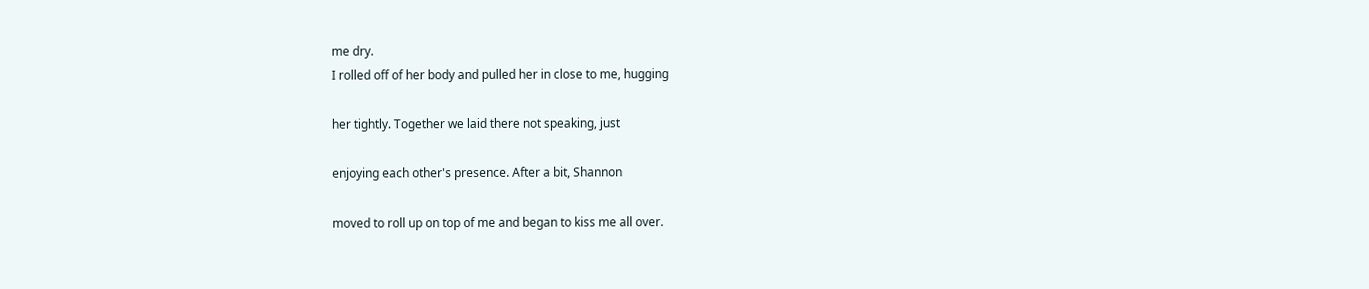me dry.
I rolled off of her body and pulled her in close to me, hugging

her tightly. Together we laid there not speaking, just

enjoying each other's presence. After a bit, Shannon

moved to roll up on top of me and began to kiss me all over.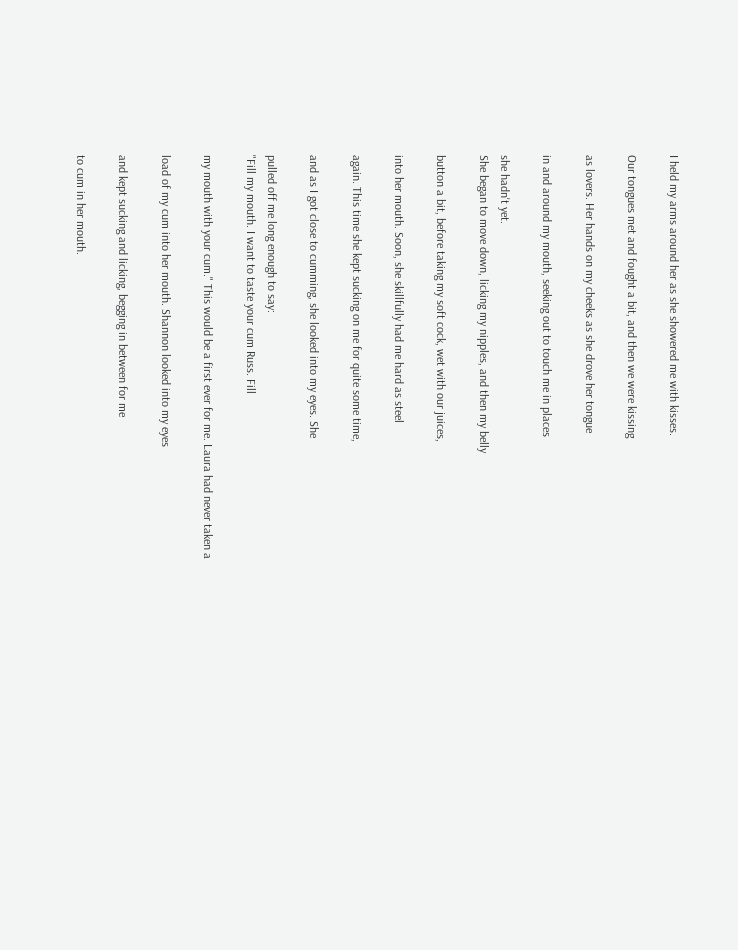I held my arms around her as she showered me with kisses.

Our tongues met and fought a bit, and then we were kissing

as lovers. Her hands on my cheeks as she drove her tongue

in and around my mouth, seeking out to touch me in places

she hadn't yet.
She began to move down, licking my nipples, and then my belly

button a bit, before taking my soft cock, wet with our juices,

into her mouth. Soon, she skillfully had me hard as steel

again. This time she kept sucking on me for quite some time,

and as I got close to cumming, she looked into my eyes. She

pulled off me long enough to say:
"Fill my mouth. I want to taste your cum Russ. Fill

my mouth with your cum." This would be a first ever for me. Laura had never taken a

load of my cum into her mouth. Shannon looked into my eyes

and kept sucking and licking, begging in between for me

to cum in her mouth.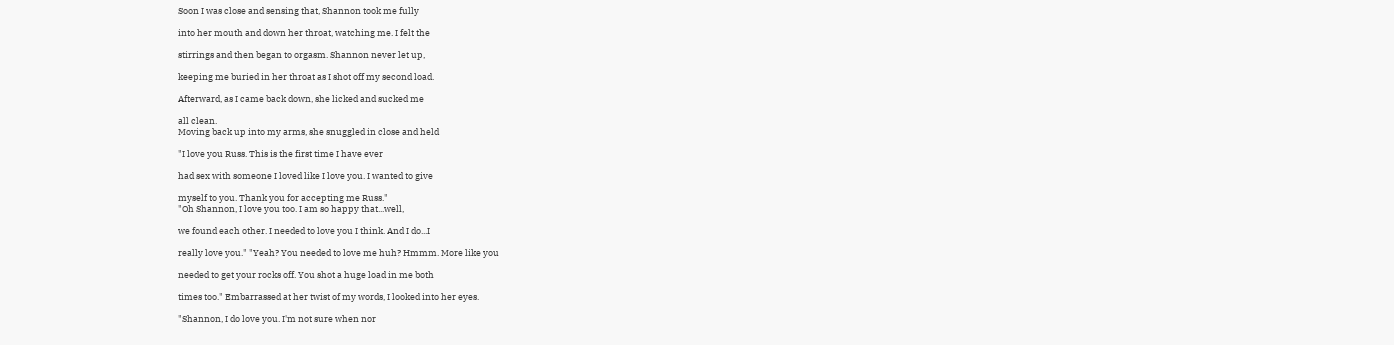Soon I was close and sensing that, Shannon took me fully

into her mouth and down her throat, watching me. I felt the

stirrings and then began to orgasm. Shannon never let up,

keeping me buried in her throat as I shot off my second load.

Afterward, as I came back down, she licked and sucked me

all clean.
Moving back up into my arms, she snuggled in close and held

"I love you Russ. This is the first time I have ever

had sex with someone I loved like I love you. I wanted to give

myself to you. Thank you for accepting me Russ."
"Oh Shannon, I love you too. I am so happy that...well,

we found each other. I needed to love you I think. And I do...I

really love you." "Yeah? You needed to love me huh? Hmmm. More like you

needed to get your rocks off. You shot a huge load in me both

times too." Embarrassed at her twist of my words, I looked into her eyes.

"Shannon, I do love you. I'm not sure when nor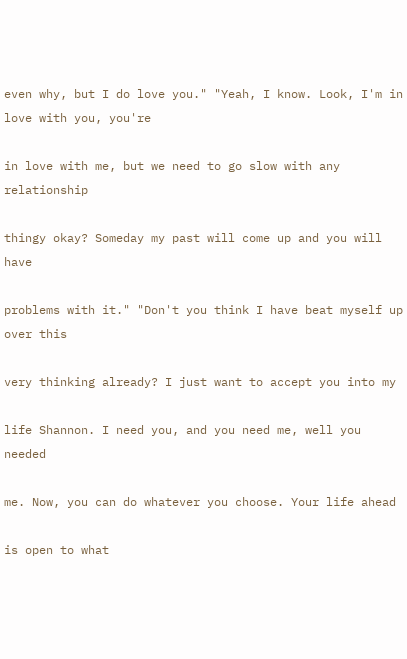even why, but I do love you." "Yeah, I know. Look, I'm in love with you, you're

in love with me, but we need to go slow with any relationship

thingy okay? Someday my past will come up and you will have

problems with it." "Don't you think I have beat myself up over this

very thinking already? I just want to accept you into my

life Shannon. I need you, and you need me, well you needed

me. Now, you can do whatever you choose. Your life ahead

is open to what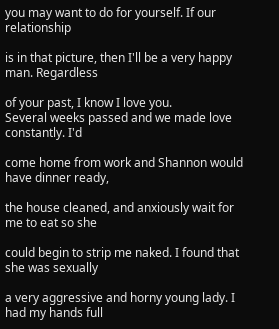you may want to do for yourself. If our relationship

is in that picture, then I'll be a very happy man. Regardless

of your past, I know I love you.
Several weeks passed and we made love constantly. I'd

come home from work and Shannon would have dinner ready,

the house cleaned, and anxiously wait for me to eat so she

could begin to strip me naked. I found that she was sexually

a very aggressive and horny young lady. I had my hands full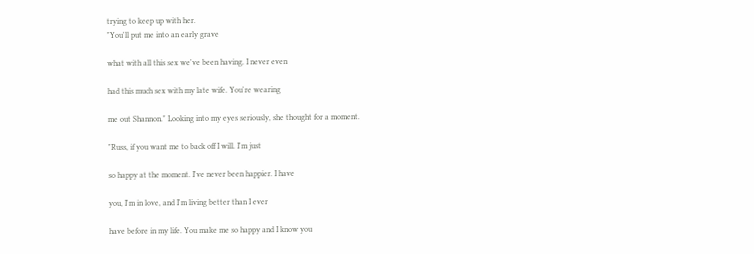trying to keep up with her.
"You'll put me into an early grave

what with all this sex we've been having. I never even

had this much sex with my late wife. You're wearing

me out Shannon." Looking into my eyes seriously, she thought for a moment.

"Russ, if you want me to back off I will. I'm just

so happy at the moment. I've never been happier. I have

you, I'm in love, and I'm living better than I ever

have before in my life. You make me so happy and I know you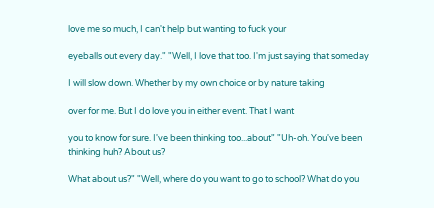love me so much, I can't help but wanting to fuck your

eyeballs out every day." "Well, I love that too. I'm just saying that someday

I will slow down. Whether by my own choice or by nature taking

over for me. But I do love you in either event. That I want

you to know for sure. I've been thinking too...about" "Uh-oh. You've been thinking huh? About us?

What about us?" "Well, where do you want to go to school? What do you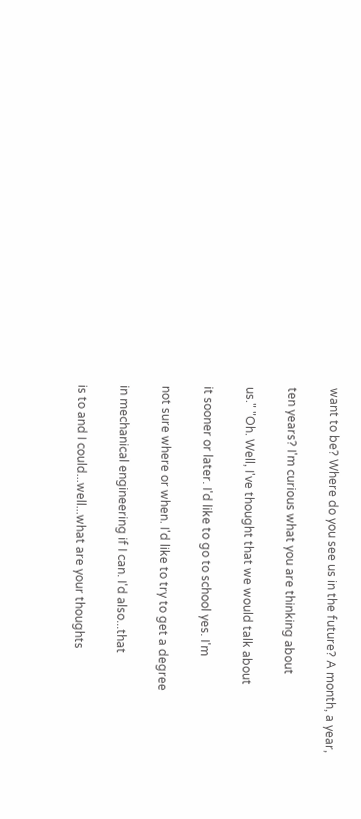want to be? Where do you see us in the future? A month, a year,

ten years? I'm curious what you are thinking about

us." "Oh. Well, I've thought that we would talk about

it sooner or later. I'd like to go to school yes. I'm

not sure where or when. I'd like to try to get a degree

in mechanical engineering if I can. I'd also...that

is to and I could...well...what are your thoughts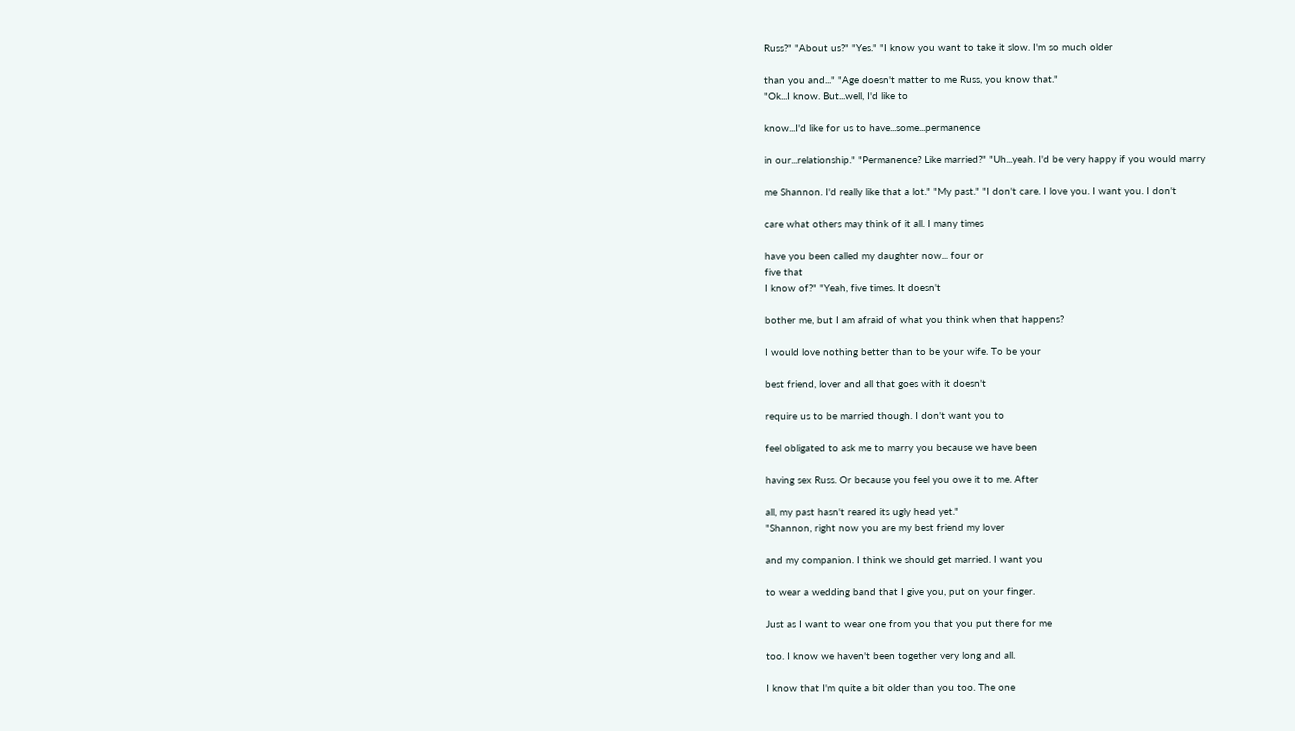Russ?" "About us?" "Yes." "I know you want to take it slow. I'm so much older

than you and..." "Age doesn't matter to me Russ, you know that."
"Ok...I know. But...well, I'd like to

know...I'd like for us to have...some...permanence

in our...relationship." "Permanence? Like married?" "Uh...yeah. I'd be very happy if you would marry

me Shannon. I'd really like that a lot." "My past." "I don't care. I love you. I want you. I don't

care what others may think of it all. I many times

have you been called my daughter now... four or
five that
I know of?" "Yeah, five times. It doesn't

bother me, but I am afraid of what you think when that happens?

I would love nothing better than to be your wife. To be your

best friend, lover and all that goes with it doesn't

require us to be married though. I don't want you to

feel obligated to ask me to marry you because we have been

having sex Russ. Or because you feel you owe it to me. After

all, my past hasn't reared its ugly head yet."
"Shannon, right now you are my best friend my lover

and my companion. I think we should get married. I want you

to wear a wedding band that I give you, put on your finger.

Just as I want to wear one from you that you put there for me

too. I know we haven't been together very long and all.

I know that I'm quite a bit older than you too. The one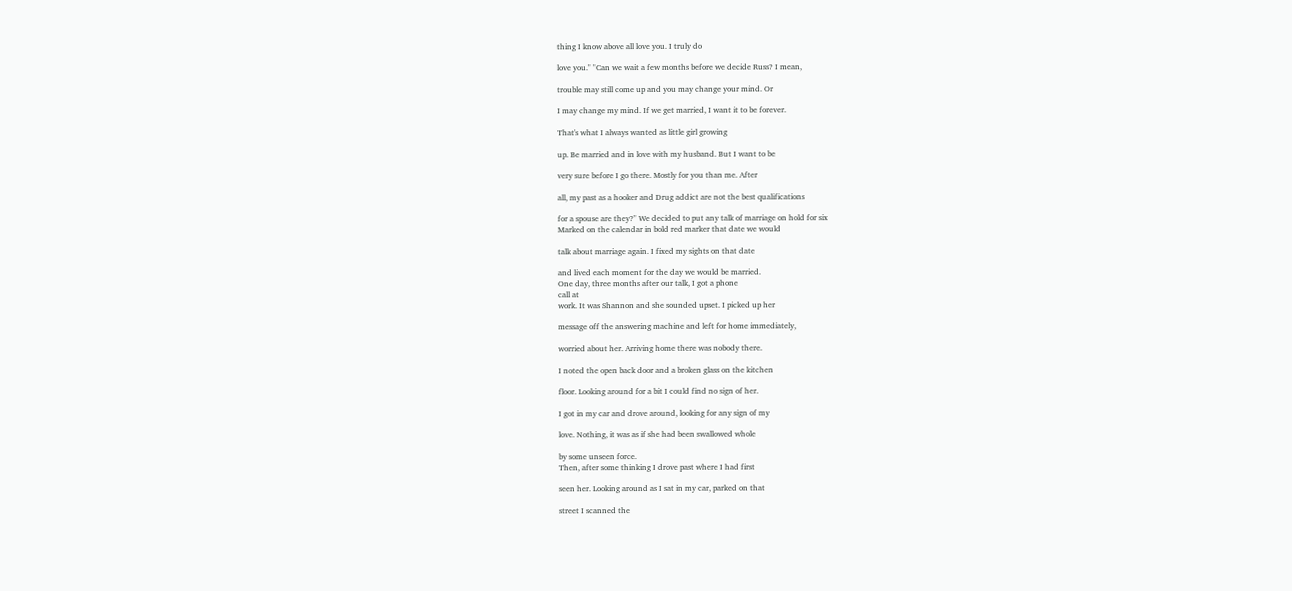thing I know above all love you. I truly do

love you." "Can we wait a few months before we decide Russ? I mean,

trouble may still come up and you may change your mind. Or

I may change my mind. If we get married, I want it to be forever.

That's what I always wanted as little girl growing

up. Be married and in love with my husband. But I want to be

very sure before I go there. Mostly for you than me. After

all, my past as a hooker and Drug addict are not the best qualifications

for a spouse are they?" We decided to put any talk of marriage on hold for six
Marked on the calendar in bold red marker that date we would

talk about marriage again. I fixed my sights on that date

and lived each moment for the day we would be married.
One day, three months after our talk, I got a phone
call at
work. It was Shannon and she sounded upset. I picked up her

message off the answering machine and left for home immediately,

worried about her. Arriving home there was nobody there.

I noted the open back door and a broken glass on the kitchen

floor. Looking around for a bit I could find no sign of her.

I got in my car and drove around, looking for any sign of my

love. Nothing, it was as if she had been swallowed whole

by some unseen force.
Then, after some thinking I drove past where I had first

seen her. Looking around as I sat in my car, parked on that

street I scanned the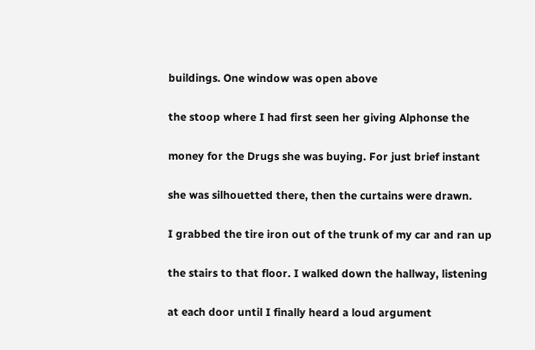buildings. One window was open above

the stoop where I had first seen her giving Alphonse the

money for the Drugs she was buying. For just brief instant

she was silhouetted there, then the curtains were drawn.

I grabbed the tire iron out of the trunk of my car and ran up

the stairs to that floor. I walked down the hallway, listening

at each door until I finally heard a loud argument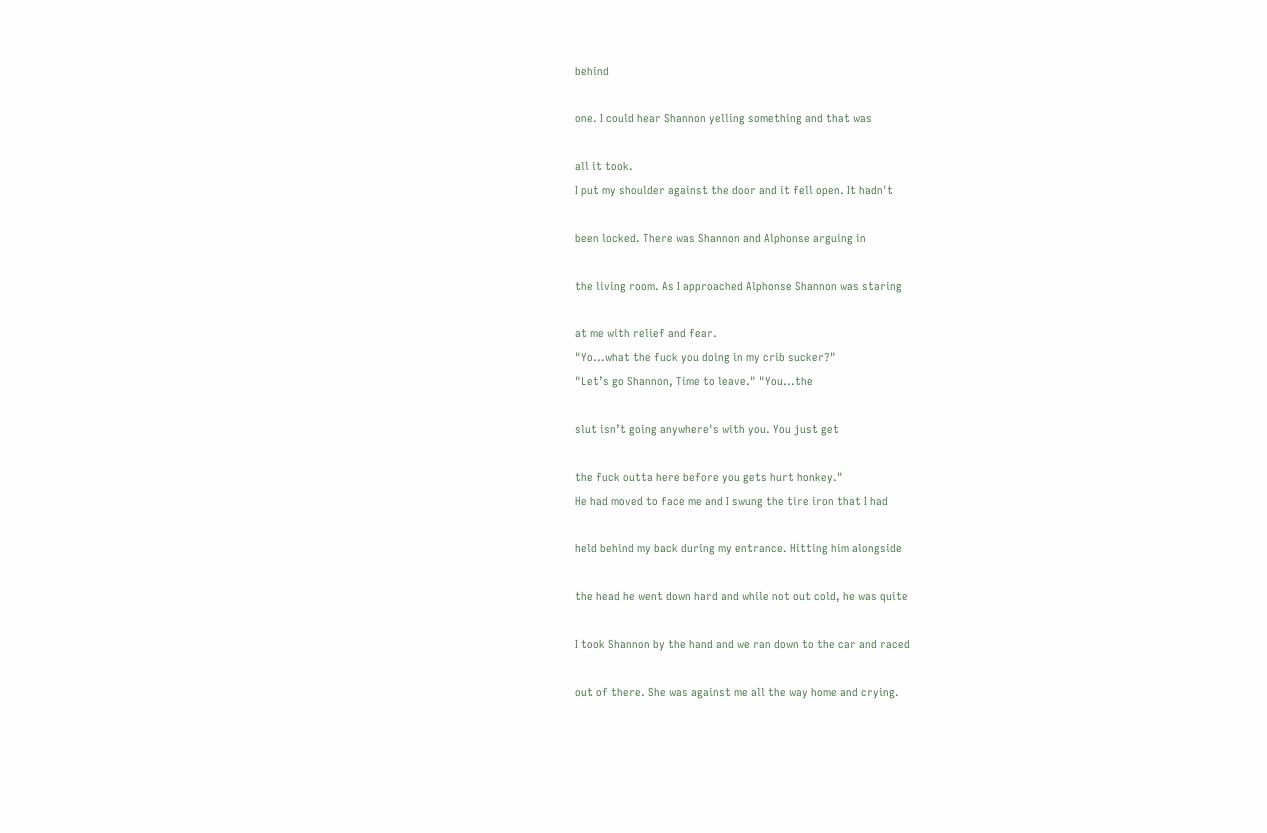behind

one. I could hear Shannon yelling something and that was

all it took.
I put my shoulder against the door and it fell open. It hadn't

been locked. There was Shannon and Alphonse arguing in

the living room. As I approached Alphonse Shannon was staring

at me with relief and fear.
"Yo...what the fuck you doing in my crib sucker?"
"Let’s go Shannon, Time to leave." "You...the

slut isn’t going anywhere's with you. You just get

the fuck outta here before you gets hurt honkey."
He had moved to face me and I swung the tire iron that I had

held behind my back during my entrance. Hitting him alongside

the head he went down hard and while not out cold, he was quite

I took Shannon by the hand and we ran down to the car and raced

out of there. She was against me all the way home and crying.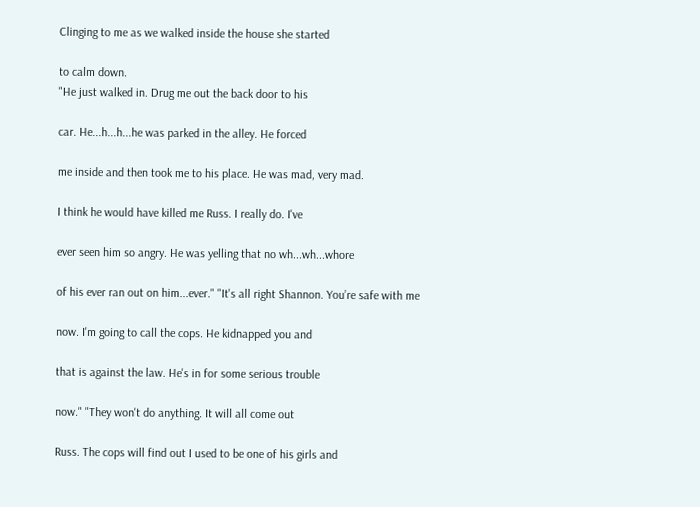Clinging to me as we walked inside the house she started

to calm down.
"He just walked in. Drug me out the back door to his

car. He...h...h...he was parked in the alley. He forced

me inside and then took me to his place. He was mad, very mad.

I think he would have killed me Russ. I really do. I've

ever seen him so angry. He was yelling that no wh...wh...whore

of his ever ran out on him...ever." "It's all right Shannon. You’re safe with me

now. I'm going to call the cops. He kidnapped you and

that is against the law. He's in for some serious trouble

now." "They won't do anything. It will all come out

Russ. The cops will find out I used to be one of his girls and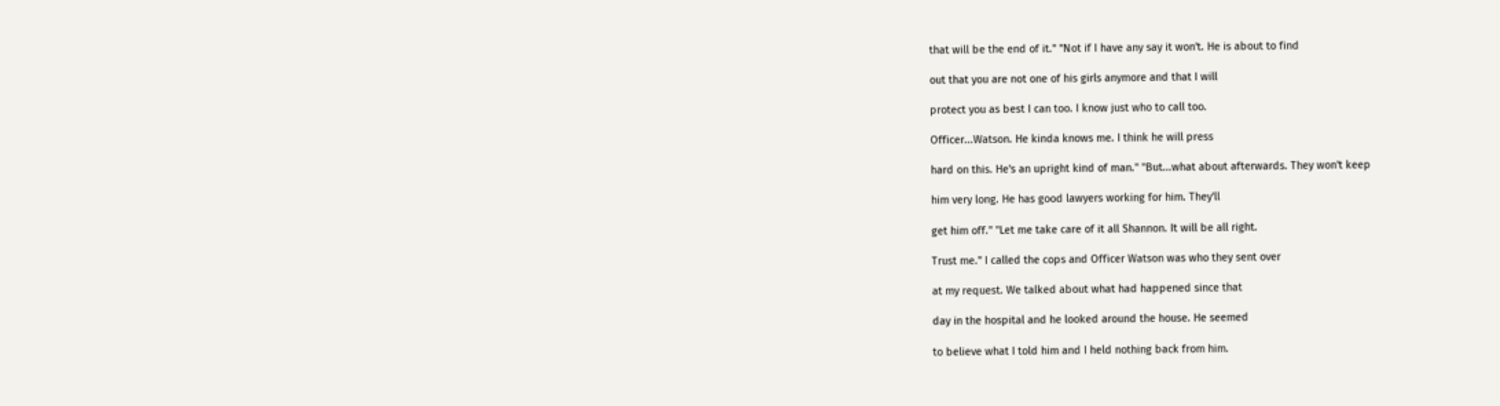that will be the end of it." "Not if I have any say it won't. He is about to find

out that you are not one of his girls anymore and that I will

protect you as best I can too. I know just who to call too.

Officer...Watson. He kinda knows me. I think he will press

hard on this. He's an upright kind of man." "But...what about afterwards. They won't keep

him very long. He has good lawyers working for him. They'll

get him off." "Let me take care of it all Shannon. It will be all right.

Trust me." I called the cops and Officer Watson was who they sent over

at my request. We talked about what had happened since that

day in the hospital and he looked around the house. He seemed

to believe what I told him and I held nothing back from him.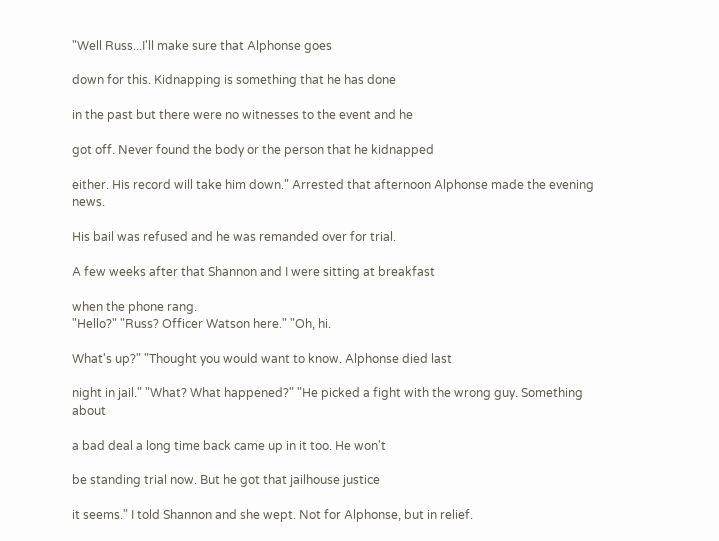"Well Russ...I'll make sure that Alphonse goes

down for this. Kidnapping is something that he has done

in the past but there were no witnesses to the event and he

got off. Never found the body or the person that he kidnapped

either. His record will take him down." Arrested that afternoon Alphonse made the evening news.

His bail was refused and he was remanded over for trial.

A few weeks after that Shannon and I were sitting at breakfast

when the phone rang.
"Hello?" "Russ? Officer Watson here." "Oh, hi.

What's up?" "Thought you would want to know. Alphonse died last

night in jail." "What? What happened?" "He picked a fight with the wrong guy. Something about

a bad deal a long time back came up in it too. He won't

be standing trial now. But he got that jailhouse justice

it seems." I told Shannon and she wept. Not for Alphonse, but in relief.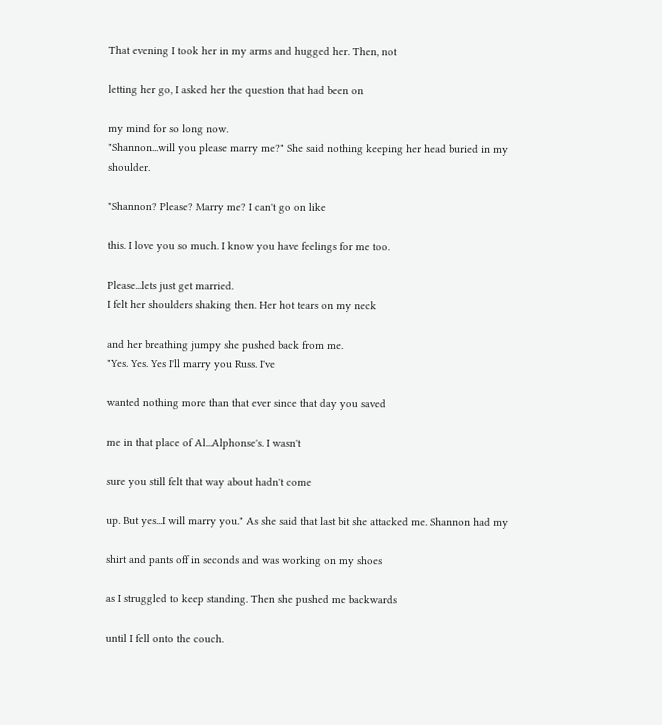That evening I took her in my arms and hugged her. Then, not

letting her go, I asked her the question that had been on

my mind for so long now.
"Shannon...will you please marry me?" She said nothing keeping her head buried in my shoulder.

"Shannon? Please? Marry me? I can't go on like

this. I love you so much. I know you have feelings for me too.

Please...lets just get married.
I felt her shoulders shaking then. Her hot tears on my neck

and her breathing jumpy she pushed back from me.
"Yes. Yes. Yes I'll marry you Russ. I've

wanted nothing more than that ever since that day you saved

me in that place of Al...Alphonse's. I wasn't

sure you still felt that way about hadn't come

up. But yes...I will marry you." As she said that last bit she attacked me. Shannon had my

shirt and pants off in seconds and was working on my shoes

as I struggled to keep standing. Then she pushed me backwards

until I fell onto the couch.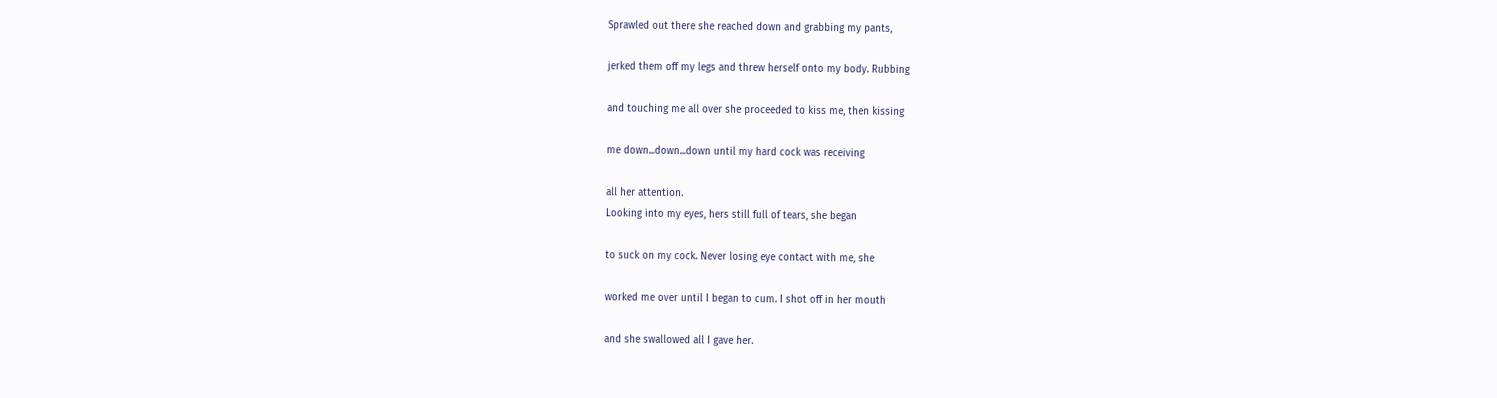Sprawled out there she reached down and grabbing my pants,

jerked them off my legs and threw herself onto my body. Rubbing

and touching me all over she proceeded to kiss me, then kissing

me down...down...down until my hard cock was receiving

all her attention.
Looking into my eyes, hers still full of tears, she began

to suck on my cock. Never losing eye contact with me, she

worked me over until I began to cum. I shot off in her mouth

and she swallowed all I gave her.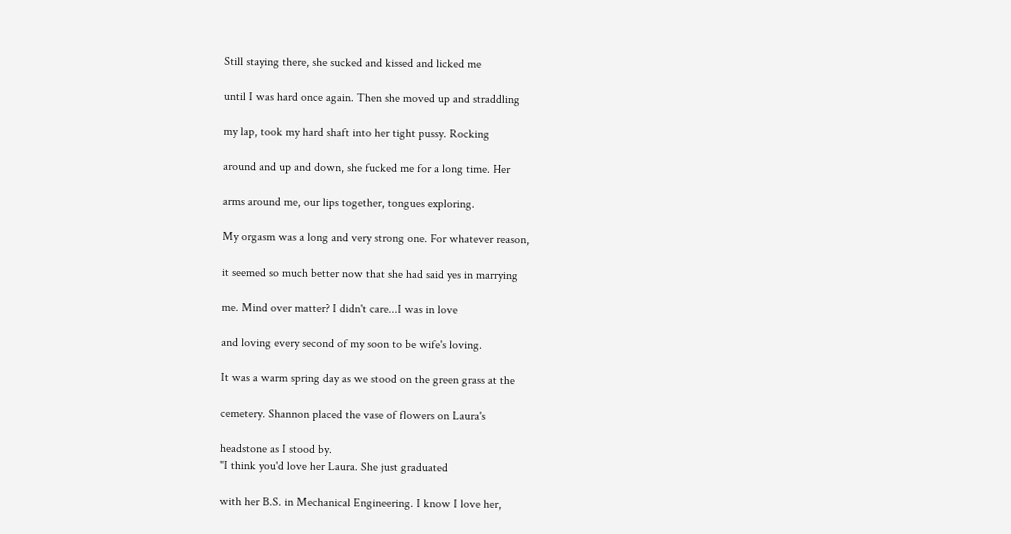Still staying there, she sucked and kissed and licked me

until I was hard once again. Then she moved up and straddling

my lap, took my hard shaft into her tight pussy. Rocking

around and up and down, she fucked me for a long time. Her

arms around me, our lips together, tongues exploring.

My orgasm was a long and very strong one. For whatever reason,

it seemed so much better now that she had said yes in marrying

me. Mind over matter? I didn't care...I was in love

and loving every second of my soon to be wife's loving.

It was a warm spring day as we stood on the green grass at the

cemetery. Shannon placed the vase of flowers on Laura's

headstone as I stood by.
"I think you'd love her Laura. She just graduated

with her B.S. in Mechanical Engineering. I know I love her,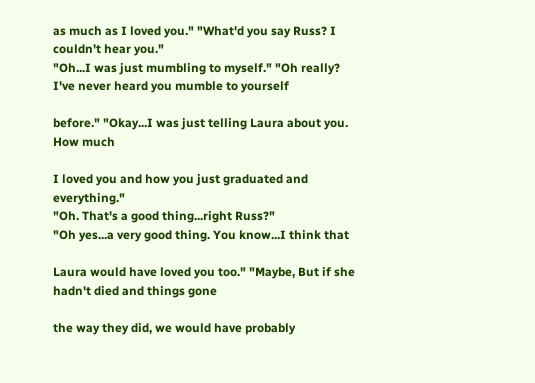as much as I loved you." "What'd you say Russ? I couldn't hear you."
"Oh...I was just mumbling to myself." "Oh really? I've never heard you mumble to yourself

before." "Okay...I was just telling Laura about you. How much

I loved you and how you just graduated and everything."
"Oh. That's a good thing...right Russ?"
"Oh yes...a very good thing. You know...I think that

Laura would have loved you too." "Maybe, But if she hadn't died and things gone

the way they did, we would have probably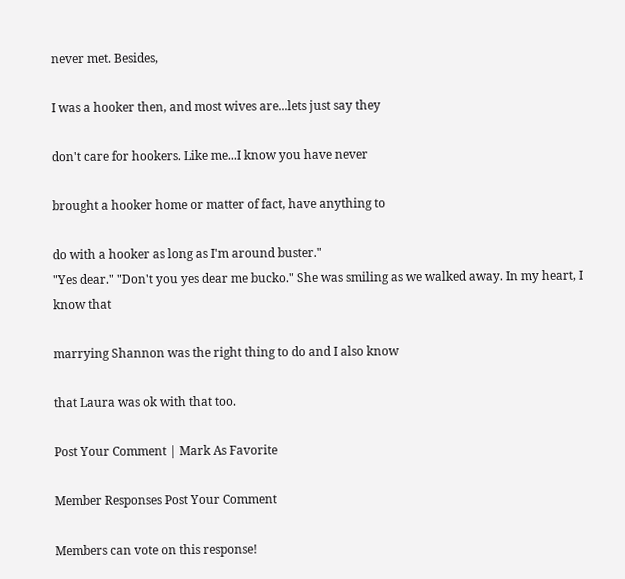never met. Besides,

I was a hooker then, and most wives are...lets just say they

don't care for hookers. Like me...I know you have never

brought a hooker home or matter of fact, have anything to

do with a hooker as long as I'm around buster."
"Yes dear." "Don't you yes dear me bucko." She was smiling as we walked away. In my heart, I know that

marrying Shannon was the right thing to do and I also know

that Laura was ok with that too.

Post Your Comment | Mark As Favorite

Member Responses Post Your Comment

Members can vote on this response!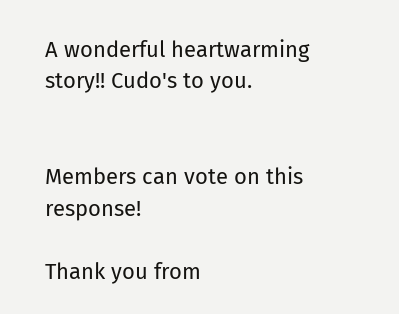A wonderful heartwarming story!! Cudo's to you.


Members can vote on this response!

Thank you from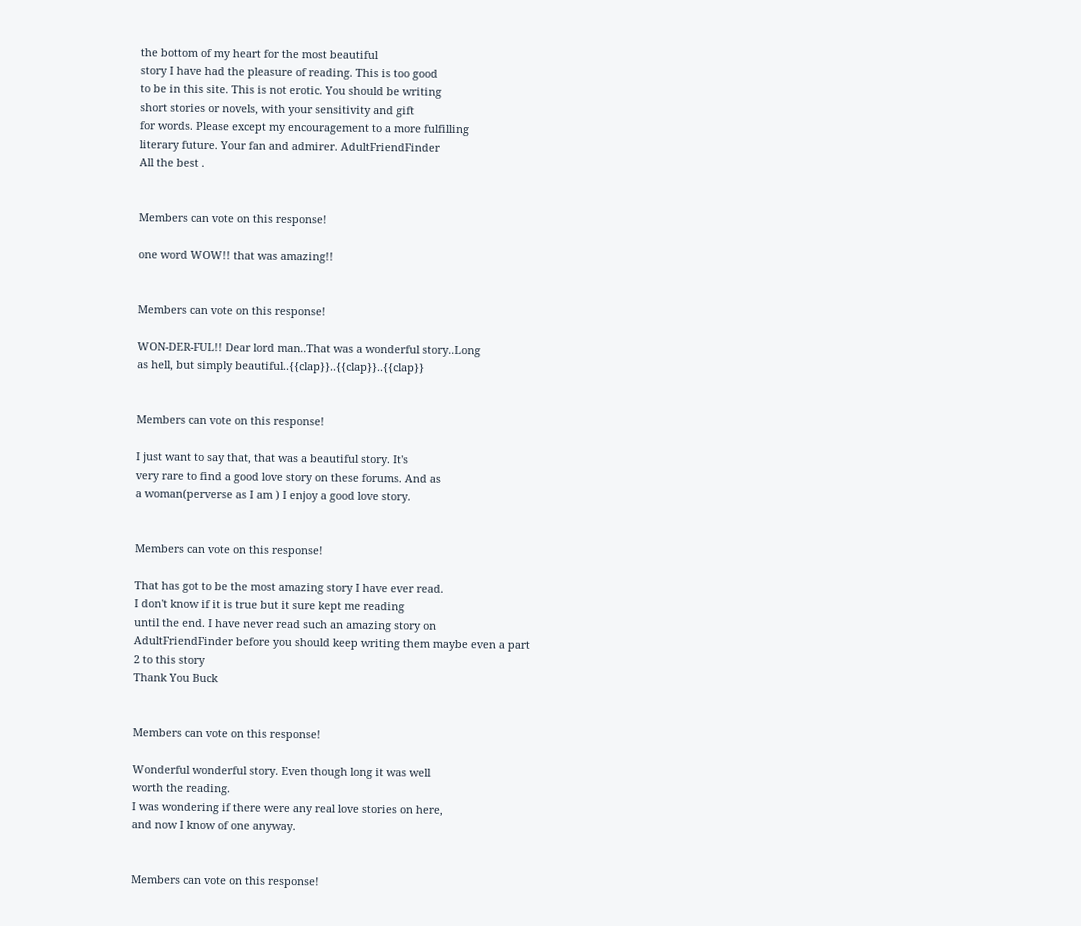the bottom of my heart for the most beautiful
story I have had the pleasure of reading. This is too good
to be in this site. This is not erotic. You should be writing
short stories or novels, with your sensitivity and gift
for words. Please except my encouragement to a more fulfilling
literary future. Your fan and admirer. AdultFriendFinder
All the best .


Members can vote on this response!

one word WOW!! that was amazing!!


Members can vote on this response!

WON-DER-FUL!! Dear lord man..That was a wonderful story..Long
as hell, but simply beautiful..{{clap}}..{{clap}}..{{clap}}


Members can vote on this response!

I just want to say that, that was a beautiful story. It's
very rare to find a good love story on these forums. And as
a woman(perverse as I am ) I enjoy a good love story.


Members can vote on this response!

That has got to be the most amazing story I have ever read.
I don't know if it is true but it sure kept me reading
until the end. I have never read such an amazing story on
AdultFriendFinder before you should keep writing them maybe even a part
2 to this story
Thank You Buck


Members can vote on this response!

Wonderful wonderful story. Even though long it was well
worth the reading.
I was wondering if there were any real love stories on here,
and now I know of one anyway.


Members can vote on this response!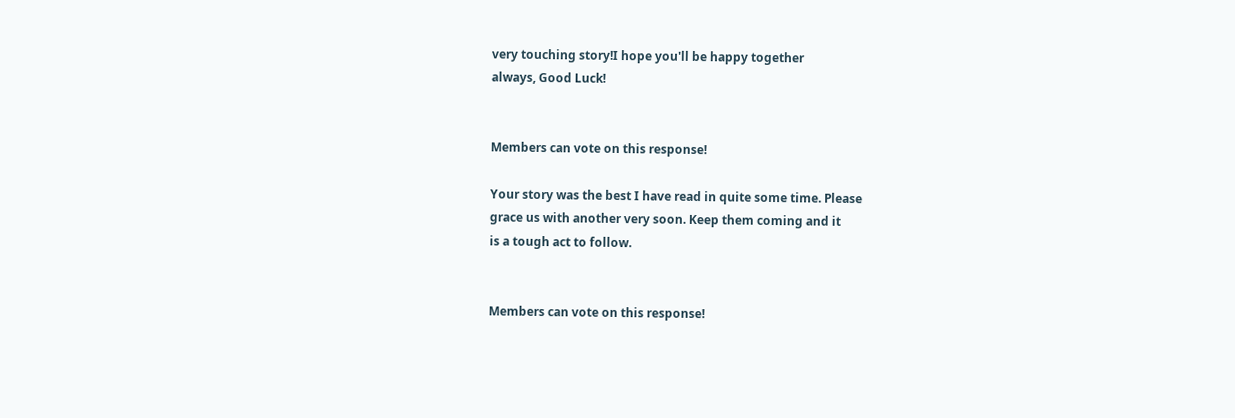very touching story!I hope you'll be happy together
always, Good Luck!


Members can vote on this response!

Your story was the best I have read in quite some time. Please
grace us with another very soon. Keep them coming and it
is a tough act to follow.


Members can vote on this response!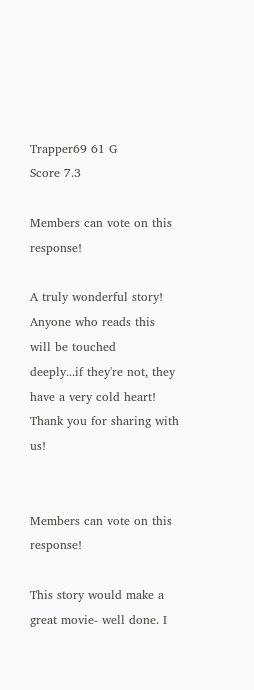Trapper69 61 G
Score 7.3

Members can vote on this response!

A truly wonderful story! Anyone who reads this will be touched
deeply...if they're not, they have a very cold heart!
Thank you for sharing with us!


Members can vote on this response!

This story would make a great movie- well done. I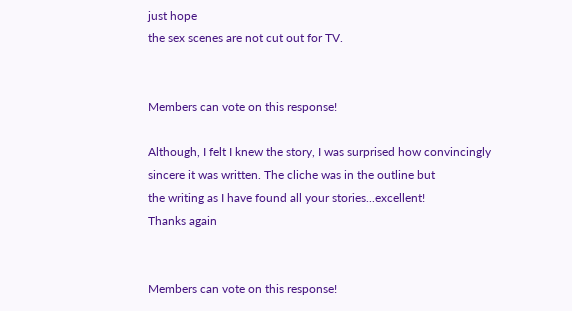just hope
the sex scenes are not cut out for TV.


Members can vote on this response!

Although, I felt I knew the story, I was surprised how convincingly
sincere it was written. The cliche was in the outline but
the writing as I have found all your stories...excellent!
Thanks again


Members can vote on this response!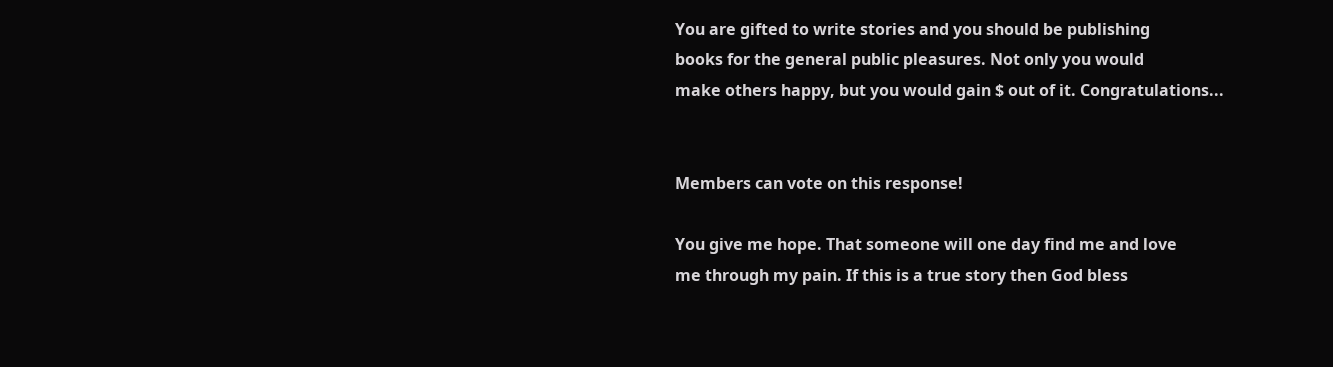You are gifted to write stories and you should be publishing
books for the general public pleasures. Not only you would
make others happy, but you would gain $ out of it. Congratulations...


Members can vote on this response!

You give me hope. That someone will one day find me and love
me through my pain. If this is a true story then God bless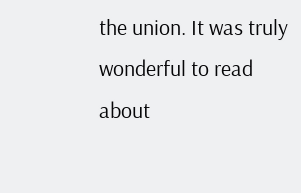the union. It was truly wonderful to read about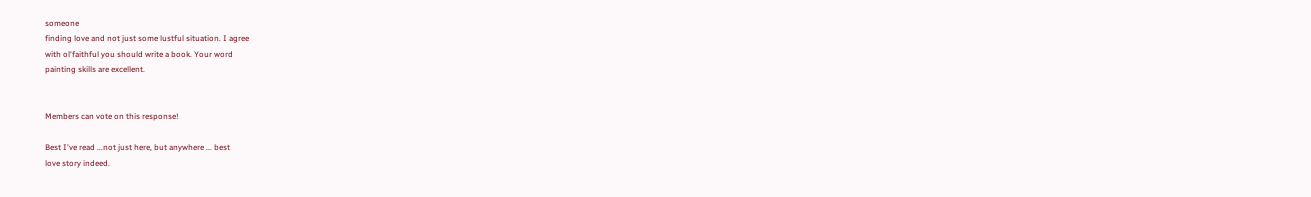someone
finding love and not just some lustful situation. I agree
with ol'faithful you should write a book. Your word
painting skills are excellent.


Members can vote on this response!

Best I've read ...not just here, but anywhere ... best
love story indeed.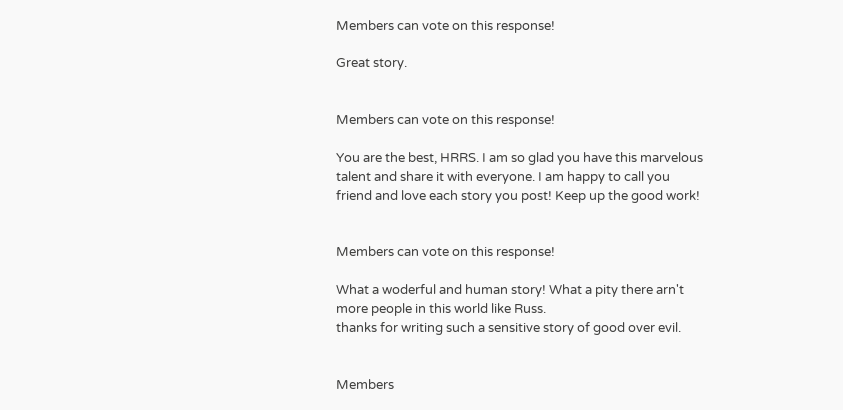Members can vote on this response!

Great story.


Members can vote on this response!

You are the best, HRRS. I am so glad you have this marvelous
talent and share it with everyone. I am happy to call you
friend and love each story you post! Keep up the good work!


Members can vote on this response!

What a woderful and human story! What a pity there arn't
more people in this world like Russ.
thanks for writing such a sensitive story of good over evil.


Members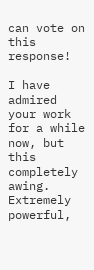can vote on this response!

I have admired your work for a while now, but this
completely awing. Extremely powerful,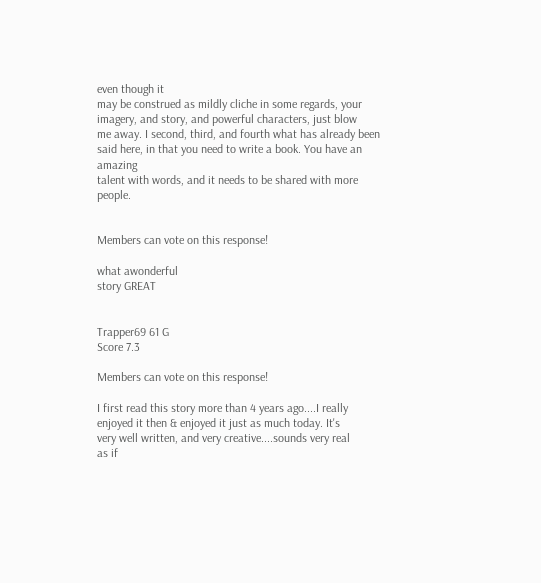even though it
may be construed as mildly cliche in some regards, your
imagery, and story, and powerful characters, just blow
me away. I second, third, and fourth what has already been
said here, in that you need to write a book. You have an amazing
talent with words, and it needs to be shared with more people.


Members can vote on this response!

what awonderful
story GREAT


Trapper69 61 G
Score 7.3

Members can vote on this response!

I first read this story more than 4 years ago....I really
enjoyed it then & enjoyed it just as much today. It's
very well written, and very creative....sounds very real
as if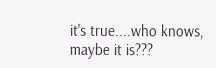it's true....who knows, maybe it is???